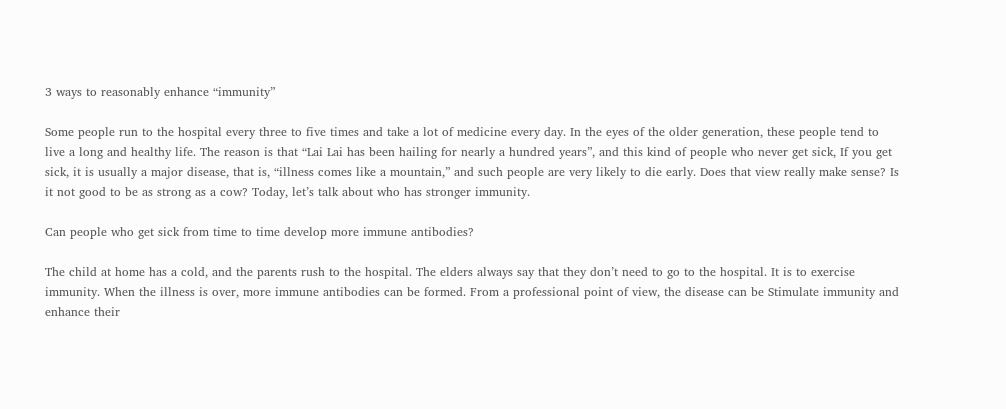3 ways to reasonably enhance “immunity”

Some people run to the hospital every three to five times and take a lot of medicine every day. In the eyes of the older generation, these people tend to live a long and healthy life. The reason is that “Lai Lai has been hailing for nearly a hundred years”, and this kind of people who never get sick, If you get sick, it is usually a major disease, that is, “illness comes like a mountain,” and such people are very likely to die early. Does that view really make sense? Is it not good to be as strong as a cow? Today, let’s talk about who has stronger immunity.

Can people who get sick from time to time develop more immune antibodies?

The child at home has a cold, and the parents rush to the hospital. The elders always say that they don’t need to go to the hospital. It is to exercise immunity. When the illness is over, more immune antibodies can be formed. From a professional point of view, the disease can be Stimulate immunity and enhance their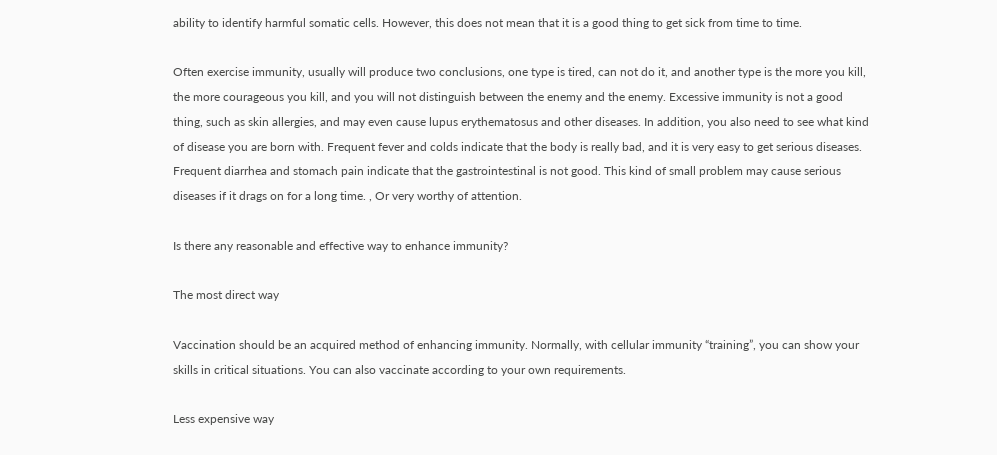ability to identify harmful somatic cells. However, this does not mean that it is a good thing to get sick from time to time.

Often exercise immunity, usually will produce two conclusions, one type is tired, can not do it, and another type is the more you kill, the more courageous you kill, and you will not distinguish between the enemy and the enemy. Excessive immunity is not a good thing, such as skin allergies, and may even cause lupus erythematosus and other diseases. In addition, you also need to see what kind of disease you are born with. Frequent fever and colds indicate that the body is really bad, and it is very easy to get serious diseases. Frequent diarrhea and stomach pain indicate that the gastrointestinal is not good. This kind of small problem may cause serious diseases if it drags on for a long time. , Or very worthy of attention.

Is there any reasonable and effective way to enhance immunity?

The most direct way

Vaccination should be an acquired method of enhancing immunity. Normally, with cellular immunity “training”, you can show your skills in critical situations. You can also vaccinate according to your own requirements.

Less expensive way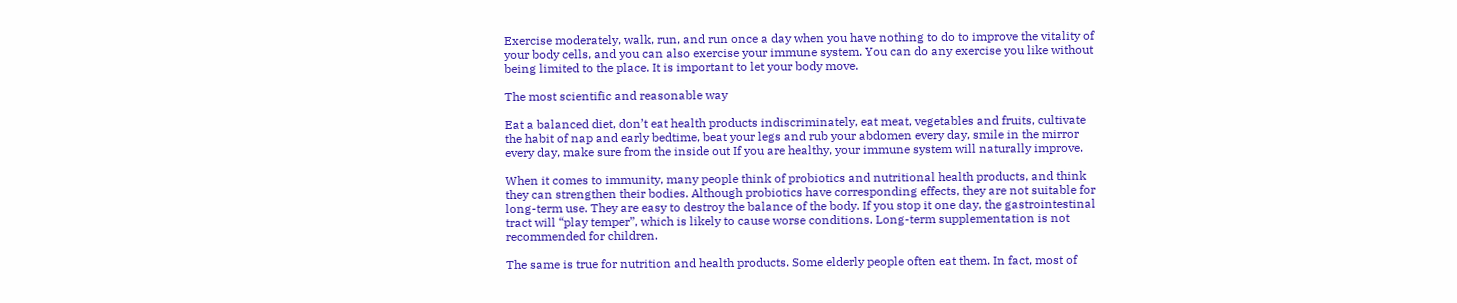Exercise moderately, walk, run, and run once a day when you have nothing to do to improve the vitality of your body cells, and you can also exercise your immune system. You can do any exercise you like without being limited to the place. It is important to let your body move.

The most scientific and reasonable way

Eat a balanced diet, don’t eat health products indiscriminately, eat meat, vegetables and fruits, cultivate the habit of nap and early bedtime, beat your legs and rub your abdomen every day, smile in the mirror every day, make sure from the inside out If you are healthy, your immune system will naturally improve.

When it comes to immunity, many people think of probiotics and nutritional health products, and think they can strengthen their bodies. Although probiotics have corresponding effects, they are not suitable for long-term use. They are easy to destroy the balance of the body. If you stop it one day, the gastrointestinal tract will “play temper”, which is likely to cause worse conditions. Long-term supplementation is not recommended for children.

The same is true for nutrition and health products. Some elderly people often eat them. In fact, most of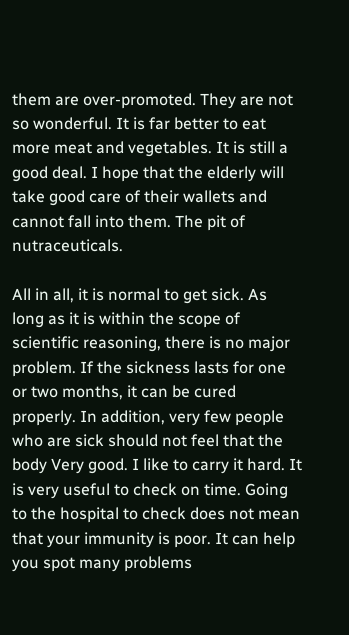them are over-promoted. They are not so wonderful. It is far better to eat more meat and vegetables. It is still a good deal. I hope that the elderly will take good care of their wallets and cannot fall into them. The pit of nutraceuticals.

All in all, it is normal to get sick. As long as it is within the scope of scientific reasoning, there is no major problem. If the sickness lasts for one or two months, it can be cured properly. In addition, very few people who are sick should not feel that the body Very good. I like to carry it hard. It is very useful to check on time. Going to the hospital to check does not mean that your immunity is poor. It can help you spot many problems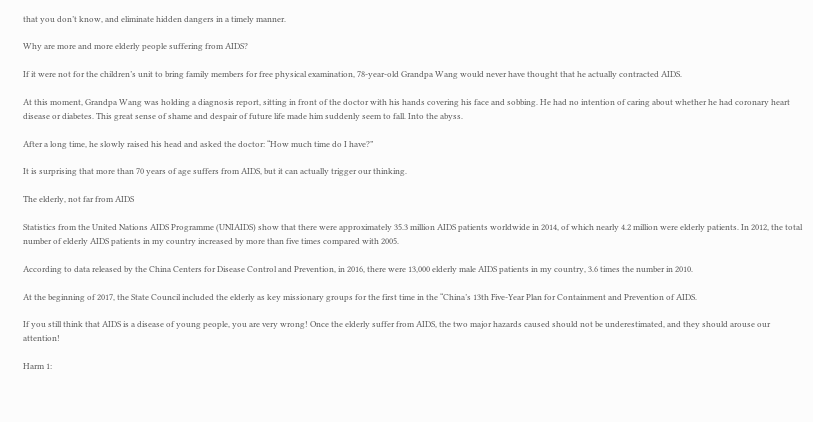that you don’t know, and eliminate hidden dangers in a timely manner.

Why are more and more elderly people suffering from AIDS?

If it were not for the children’s unit to bring family members for free physical examination, 78-year-old Grandpa Wang would never have thought that he actually contracted AIDS.

At this moment, Grandpa Wang was holding a diagnosis report, sitting in front of the doctor with his hands covering his face and sobbing. He had no intention of caring about whether he had coronary heart disease or diabetes. This great sense of shame and despair of future life made him suddenly seem to fall. Into the abyss.

After a long time, he slowly raised his head and asked the doctor: “How much time do I have?”

It is surprising that more than 70 years of age suffers from AIDS, but it can actually trigger our thinking.

The elderly, not far from AIDS

Statistics from the United Nations AIDS Programme (UNIAIDS) show that there were approximately 35.3 million AIDS patients worldwide in 2014, of which nearly 4.2 million were elderly patients. In 2012, the total number of elderly AIDS patients in my country increased by more than five times compared with 2005.

According to data released by the China Centers for Disease Control and Prevention, in 2016, there were 13,000 elderly male AIDS patients in my country, 3.6 times the number in 2010.

At the beginning of 2017, the State Council included the elderly as key missionary groups for the first time in the “China’s 13th Five-Year Plan for Containment and Prevention of AIDS.

If you still think that AIDS is a disease of young people, you are very wrong! Once the elderly suffer from AIDS, the two major hazards caused should not be underestimated, and they should arouse our attention!

Harm 1: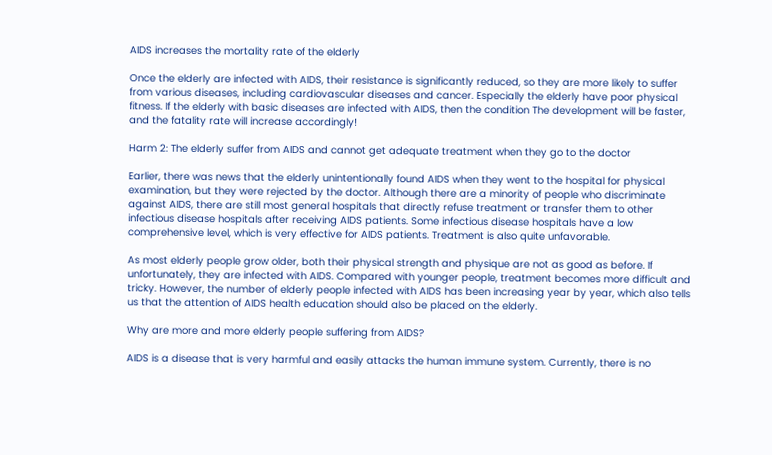AIDS increases the mortality rate of the elderly

Once the elderly are infected with AIDS, their resistance is significantly reduced, so they are more likely to suffer from various diseases, including cardiovascular diseases and cancer. Especially the elderly have poor physical fitness. If the elderly with basic diseases are infected with AIDS, then the condition The development will be faster, and the fatality rate will increase accordingly!

Harm 2: The elderly suffer from AIDS and cannot get adequate treatment when they go to the doctor

Earlier, there was news that the elderly unintentionally found AIDS when they went to the hospital for physical examination, but they were rejected by the doctor. Although there are a minority of people who discriminate against AIDS, there are still most general hospitals that directly refuse treatment or transfer them to other infectious disease hospitals after receiving AIDS patients. Some infectious disease hospitals have a low comprehensive level, which is very effective for AIDS patients. Treatment is also quite unfavorable.

As most elderly people grow older, both their physical strength and physique are not as good as before. If unfortunately, they are infected with AIDS. Compared with younger people, treatment becomes more difficult and tricky. However, the number of elderly people infected with AIDS has been increasing year by year, which also tells us that the attention of AIDS health education should also be placed on the elderly.

Why are more and more elderly people suffering from AIDS?

AIDS is a disease that is very harmful and easily attacks the human immune system. Currently, there is no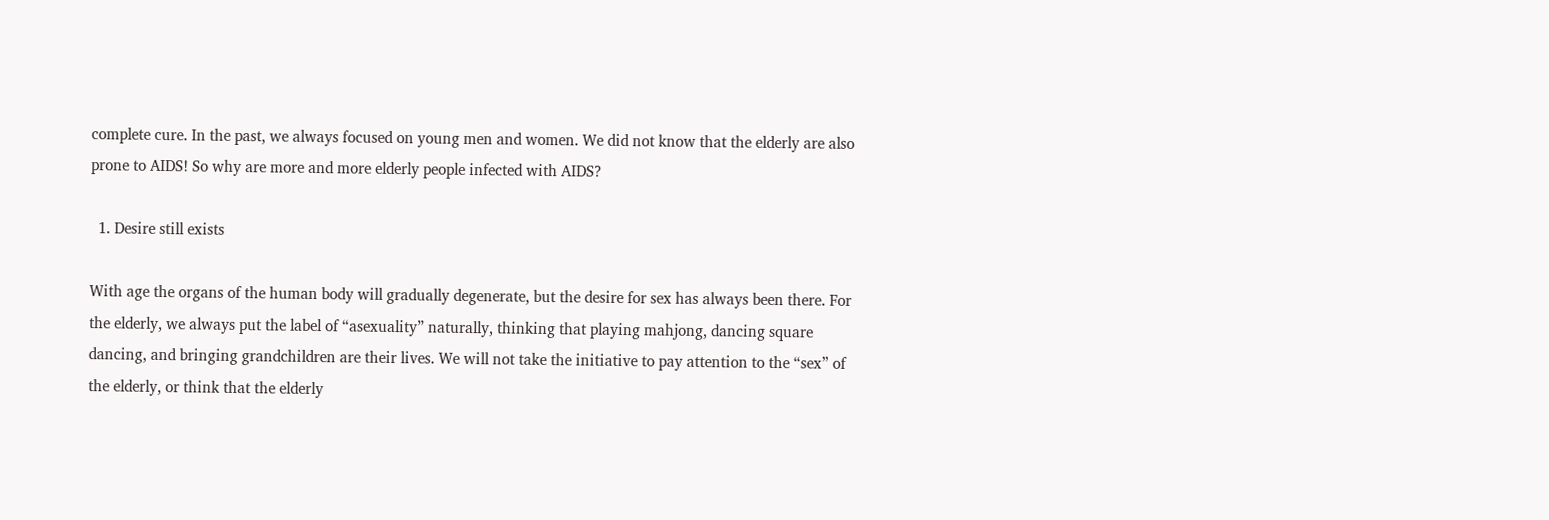complete cure. In the past, we always focused on young men and women. We did not know that the elderly are also prone to AIDS! So why are more and more elderly people infected with AIDS?

  1. Desire still exists

With age the organs of the human body will gradually degenerate, but the desire for sex has always been there. For the elderly, we always put the label of “asexuality” naturally, thinking that playing mahjong, dancing square dancing, and bringing grandchildren are their lives. We will not take the initiative to pay attention to the “sex” of the elderly, or think that the elderly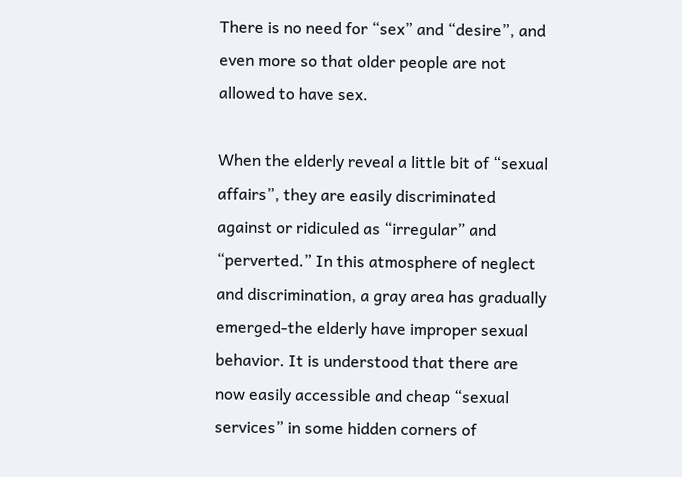There is no need for “sex” and “desire”, and even more so that older people are not allowed to have sex.

When the elderly reveal a little bit of “sexual affairs”, they are easily discriminated against or ridiculed as “irregular” and “perverted.” In this atmosphere of neglect and discrimination, a gray area has gradually emerged-the elderly have improper sexual behavior. It is understood that there are now easily accessible and cheap “sexual services” in some hidden corners of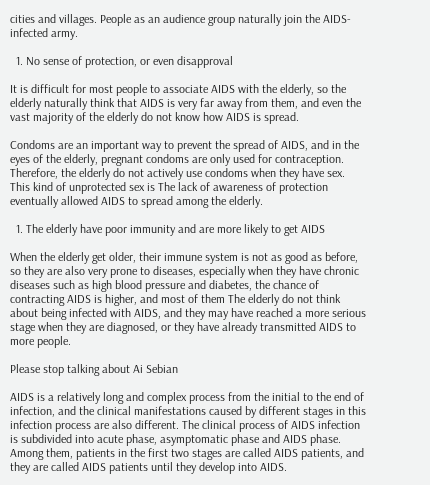cities and villages. People as an audience group naturally join the AIDS-infected army.

  1. No sense of protection, or even disapproval

It is difficult for most people to associate AIDS with the elderly, so the elderly naturally think that AIDS is very far away from them, and even the vast majority of the elderly do not know how AIDS is spread.

Condoms are an important way to prevent the spread of AIDS, and in the eyes of the elderly, pregnant condoms are only used for contraception. Therefore, the elderly do not actively use condoms when they have sex. This kind of unprotected sex is The lack of awareness of protection eventually allowed AIDS to spread among the elderly.

  1. The elderly have poor immunity and are more likely to get AIDS

When the elderly get older, their immune system is not as good as before, so they are also very prone to diseases, especially when they have chronic diseases such as high blood pressure and diabetes, the chance of contracting AIDS is higher, and most of them The elderly do not think about being infected with AIDS, and they may have reached a more serious stage when they are diagnosed, or they have already transmitted AIDS to more people.

Please stop talking about Ai Sebian

AIDS is a relatively long and complex process from the initial to the end of infection, and the clinical manifestations caused by different stages in this infection process are also different. The clinical process of AIDS infection is subdivided into acute phase, asymptomatic phase and AIDS phase. Among them, patients in the first two stages are called AIDS patients, and they are called AIDS patients until they develop into AIDS.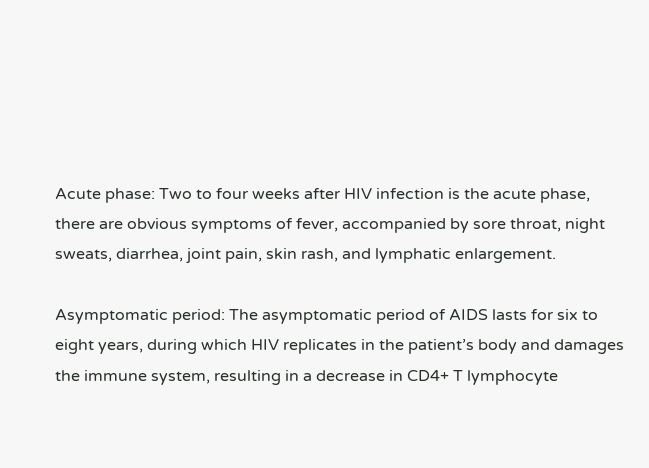Acute phase: Two to four weeks after HIV infection is the acute phase, there are obvious symptoms of fever, accompanied by sore throat, night sweats, diarrhea, joint pain, skin rash, and lymphatic enlargement.

Asymptomatic period: The asymptomatic period of AIDS lasts for six to eight years, during which HIV replicates in the patient’s body and damages the immune system, resulting in a decrease in CD4+ T lymphocyte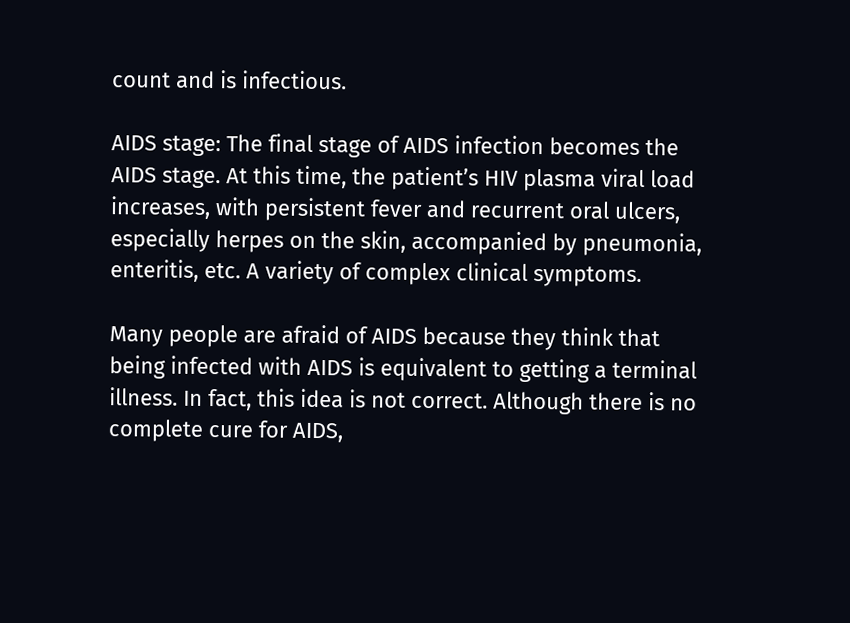count and is infectious.

AIDS stage: The final stage of AIDS infection becomes the AIDS stage. At this time, the patient’s HIV plasma viral load increases, with persistent fever and recurrent oral ulcers, especially herpes on the skin, accompanied by pneumonia, enteritis, etc. A variety of complex clinical symptoms.

Many people are afraid of AIDS because they think that being infected with AIDS is equivalent to getting a terminal illness. In fact, this idea is not correct. Although there is no complete cure for AIDS,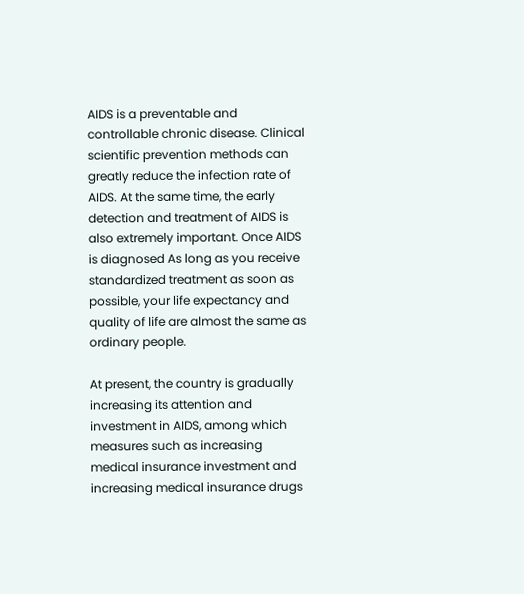AIDS is a preventable and controllable chronic disease. Clinical scientific prevention methods can greatly reduce the infection rate of AIDS. At the same time, the early detection and treatment of AIDS is also extremely important. Once AIDS is diagnosed As long as you receive standardized treatment as soon as possible, your life expectancy and quality of life are almost the same as ordinary people.

At present, the country is gradually increasing its attention and investment in AIDS, among which measures such as increasing medical insurance investment and increasing medical insurance drugs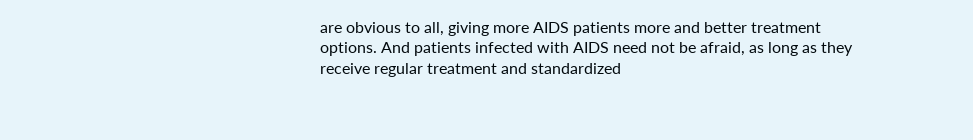are obvious to all, giving more AIDS patients more and better treatment options. And patients infected with AIDS need not be afraid, as long as they receive regular treatment and standardized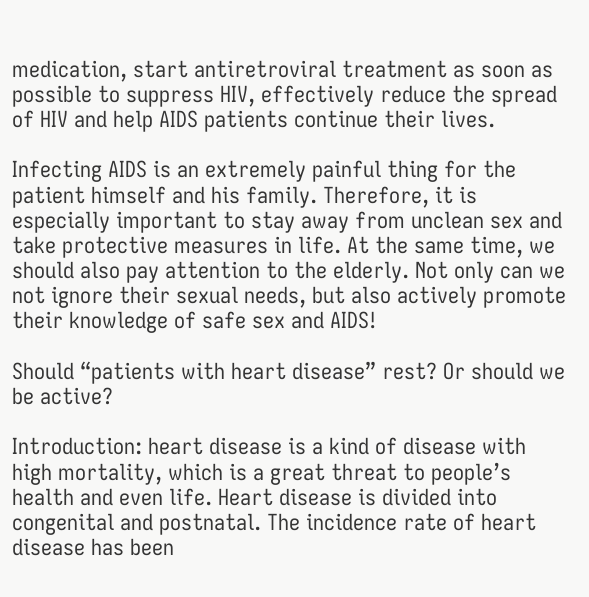medication, start antiretroviral treatment as soon as possible to suppress HIV, effectively reduce the spread of HIV and help AIDS patients continue their lives.

Infecting AIDS is an extremely painful thing for the patient himself and his family. Therefore, it is especially important to stay away from unclean sex and take protective measures in life. At the same time, we should also pay attention to the elderly. Not only can we not ignore their sexual needs, but also actively promote their knowledge of safe sex and AIDS!

Should “patients with heart disease” rest? Or should we be active?

Introduction: heart disease is a kind of disease with high mortality, which is a great threat to people’s health and even life. Heart disease is divided into congenital and postnatal. The incidence rate of heart disease has been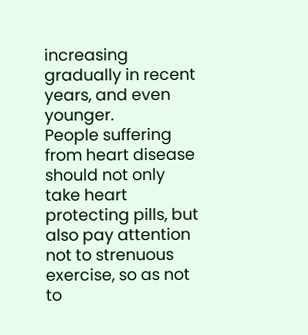increasing gradually in recent years, and even younger.
People suffering from heart disease should not only take heart protecting pills, but also pay attention not to strenuous exercise, so as not to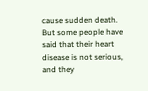cause sudden death.
But some people have said that their heart disease is not serious, and they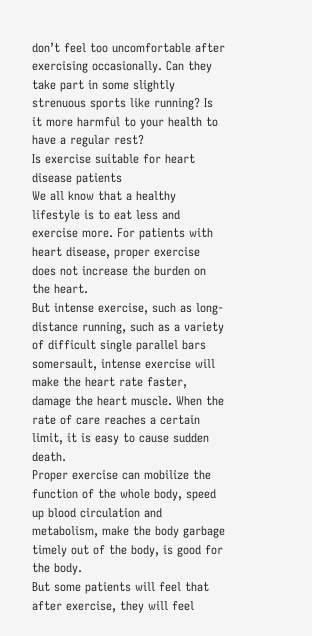don’t feel too uncomfortable after exercising occasionally. Can they take part in some slightly strenuous sports like running? Is it more harmful to your health to have a regular rest?
Is exercise suitable for heart disease patients
We all know that a healthy lifestyle is to eat less and exercise more. For patients with heart disease, proper exercise does not increase the burden on the heart.
But intense exercise, such as long-distance running, such as a variety of difficult single parallel bars somersault, intense exercise will make the heart rate faster, damage the heart muscle. When the rate of care reaches a certain limit, it is easy to cause sudden death.
Proper exercise can mobilize the function of the whole body, speed up blood circulation and metabolism, make the body garbage timely out of the body, is good for the body.
But some patients will feel that after exercise, they will feel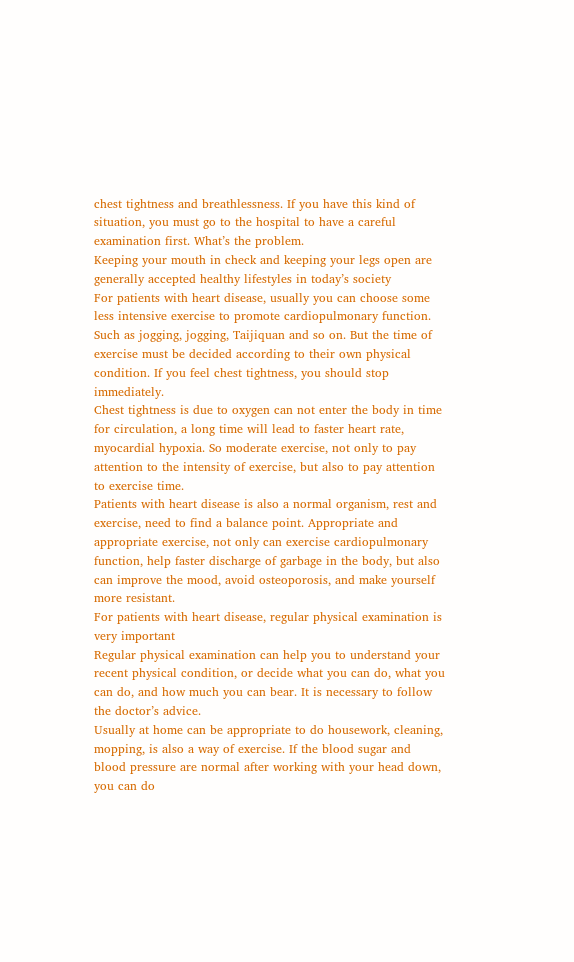chest tightness and breathlessness. If you have this kind of situation, you must go to the hospital to have a careful examination first. What’s the problem.
Keeping your mouth in check and keeping your legs open are generally accepted healthy lifestyles in today’s society
For patients with heart disease, usually you can choose some less intensive exercise to promote cardiopulmonary function. Such as jogging, jogging, Taijiquan and so on. But the time of exercise must be decided according to their own physical condition. If you feel chest tightness, you should stop immediately.
Chest tightness is due to oxygen can not enter the body in time for circulation, a long time will lead to faster heart rate, myocardial hypoxia. So moderate exercise, not only to pay attention to the intensity of exercise, but also to pay attention to exercise time.
Patients with heart disease is also a normal organism, rest and exercise, need to find a balance point. Appropriate and appropriate exercise, not only can exercise cardiopulmonary function, help faster discharge of garbage in the body, but also can improve the mood, avoid osteoporosis, and make yourself more resistant.
For patients with heart disease, regular physical examination is very important
Regular physical examination can help you to understand your recent physical condition, or decide what you can do, what you can do, and how much you can bear. It is necessary to follow the doctor’s advice.
Usually at home can be appropriate to do housework, cleaning, mopping, is also a way of exercise. If the blood sugar and blood pressure are normal after working with your head down, you can do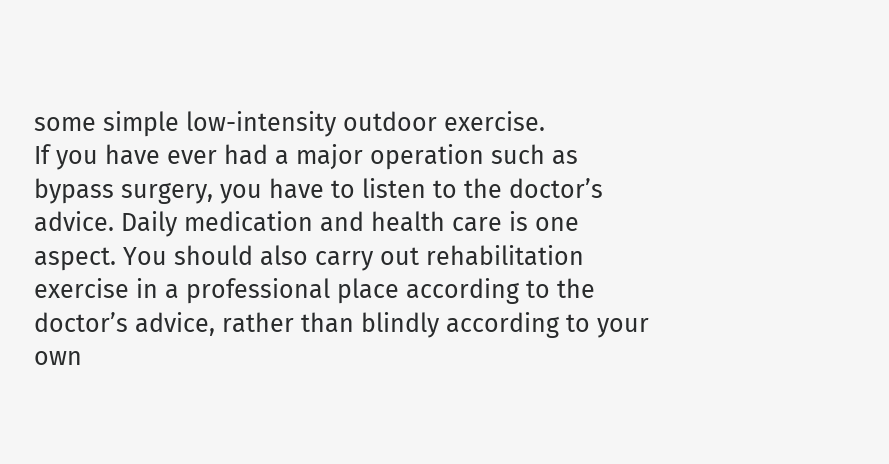some simple low-intensity outdoor exercise.
If you have ever had a major operation such as bypass surgery, you have to listen to the doctor’s advice. Daily medication and health care is one aspect. You should also carry out rehabilitation exercise in a professional place according to the doctor’s advice, rather than blindly according to your own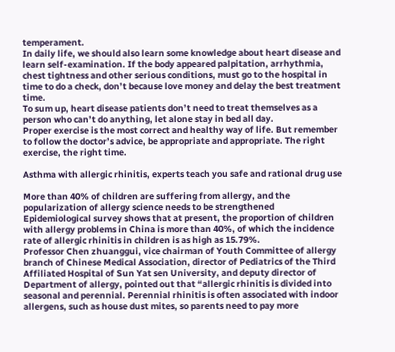temperament.
In daily life, we should also learn some knowledge about heart disease and learn self-examination. If the body appeared palpitation, arrhythmia, chest tightness and other serious conditions, must go to the hospital in time to do a check, don’t because love money and delay the best treatment time.
To sum up, heart disease patients don’t need to treat themselves as a person who can’t do anything, let alone stay in bed all day.
Proper exercise is the most correct and healthy way of life. But remember to follow the doctor’s advice, be appropriate and appropriate. The right exercise, the right time.

Asthma with allergic rhinitis, experts teach you safe and rational drug use

More than 40% of children are suffering from allergy, and the popularization of allergy science needs to be strengthened
Epidemiological survey shows that at present, the proportion of children with allergy problems in China is more than 40%, of which the incidence rate of allergic rhinitis in children is as high as 15.79%.
Professor Chen zhuanggui, vice chairman of Youth Committee of allergy branch of Chinese Medical Association, director of Pediatrics of the Third Affiliated Hospital of Sun Yat sen University, and deputy director of Department of allergy, pointed out that “allergic rhinitis is divided into seasonal and perennial. Perennial rhinitis is often associated with indoor allergens, such as house dust mites, so parents need to pay more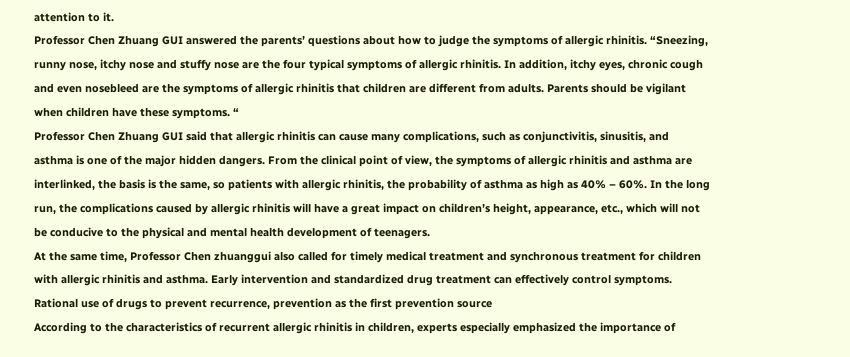attention to it.
Professor Chen Zhuang GUI answered the parents’ questions about how to judge the symptoms of allergic rhinitis. “Sneezing, runny nose, itchy nose and stuffy nose are the four typical symptoms of allergic rhinitis. In addition, itchy eyes, chronic cough and even nosebleed are the symptoms of allergic rhinitis that children are different from adults. Parents should be vigilant when children have these symptoms. “
Professor Chen Zhuang GUI said that allergic rhinitis can cause many complications, such as conjunctivitis, sinusitis, and asthma is one of the major hidden dangers. From the clinical point of view, the symptoms of allergic rhinitis and asthma are interlinked, the basis is the same, so patients with allergic rhinitis, the probability of asthma as high as 40% – 60%. In the long run, the complications caused by allergic rhinitis will have a great impact on children’s height, appearance, etc., which will not be conducive to the physical and mental health development of teenagers.
At the same time, Professor Chen zhuanggui also called for timely medical treatment and synchronous treatment for children with allergic rhinitis and asthma. Early intervention and standardized drug treatment can effectively control symptoms.
Rational use of drugs to prevent recurrence, prevention as the first prevention source
According to the characteristics of recurrent allergic rhinitis in children, experts especially emphasized the importance of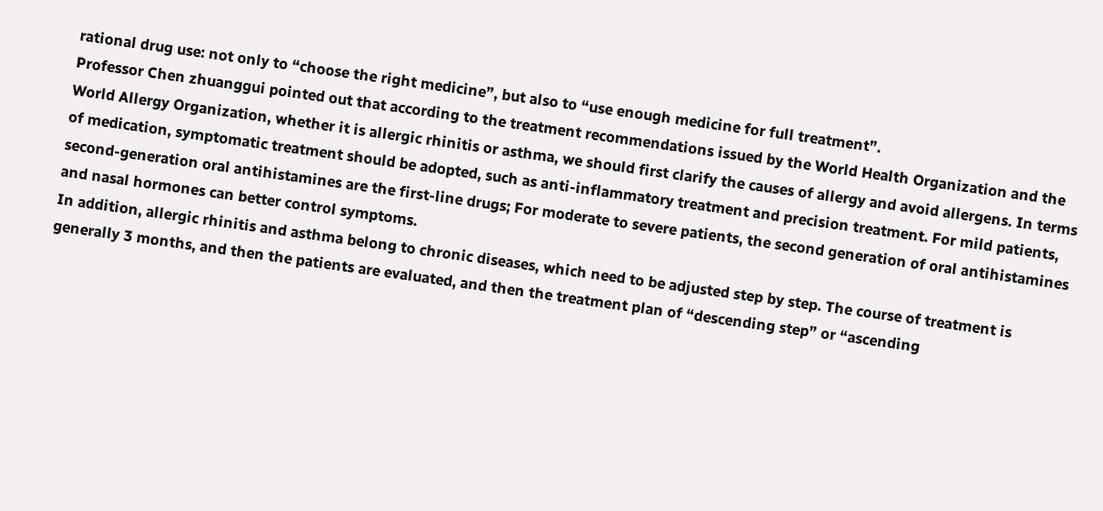rational drug use: not only to “choose the right medicine”, but also to “use enough medicine for full treatment”.
Professor Chen zhuanggui pointed out that according to the treatment recommendations issued by the World Health Organization and the World Allergy Organization, whether it is allergic rhinitis or asthma, we should first clarify the causes of allergy and avoid allergens. In terms of medication, symptomatic treatment should be adopted, such as anti-inflammatory treatment and precision treatment. For mild patients, second-generation oral antihistamines are the first-line drugs; For moderate to severe patients, the second generation of oral antihistamines and nasal hormones can better control symptoms.
In addition, allergic rhinitis and asthma belong to chronic diseases, which need to be adjusted step by step. The course of treatment is generally 3 months, and then the patients are evaluated, and then the treatment plan of “descending step” or “ascending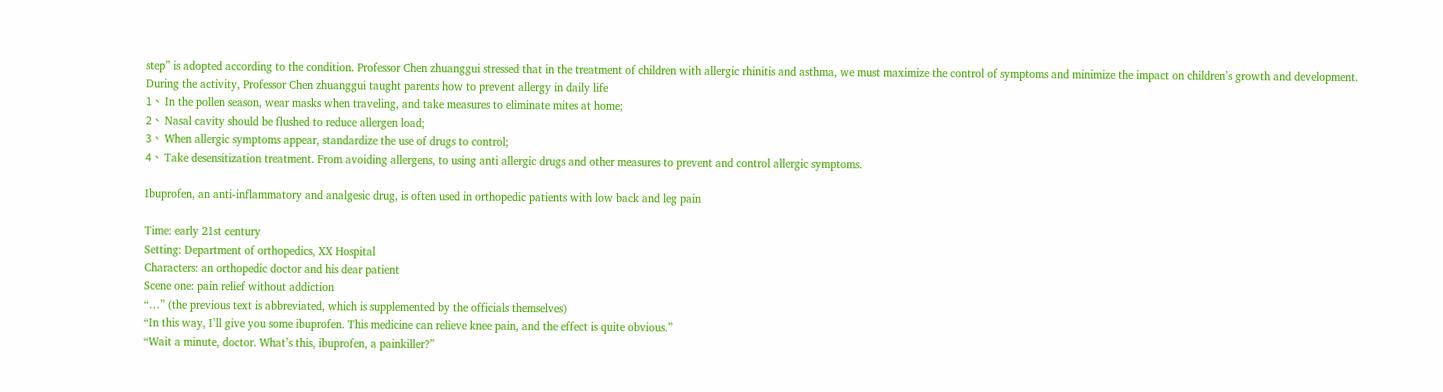step” is adopted according to the condition. Professor Chen zhuanggui stressed that in the treatment of children with allergic rhinitis and asthma, we must maximize the control of symptoms and minimize the impact on children’s growth and development.
During the activity, Professor Chen zhuanggui taught parents how to prevent allergy in daily life
1、 In the pollen season, wear masks when traveling, and take measures to eliminate mites at home;
2、 Nasal cavity should be flushed to reduce allergen load;
3、 When allergic symptoms appear, standardize the use of drugs to control;
4、 Take desensitization treatment. From avoiding allergens, to using anti allergic drugs and other measures to prevent and control allergic symptoms.

Ibuprofen, an anti-inflammatory and analgesic drug, is often used in orthopedic patients with low back and leg pain

Time: early 21st century
Setting: Department of orthopedics, XX Hospital
Characters: an orthopedic doctor and his dear patient
Scene one: pain relief without addiction
“…” (the previous text is abbreviated, which is supplemented by the officials themselves)
“In this way, I’ll give you some ibuprofen. This medicine can relieve knee pain, and the effect is quite obvious.”
“Wait a minute, doctor. What’s this, ibuprofen, a painkiller?”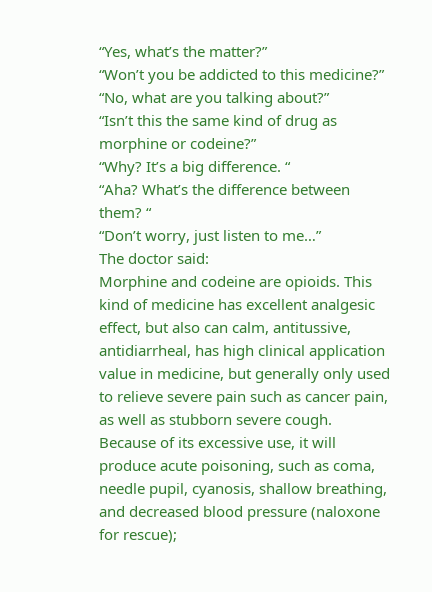“Yes, what’s the matter?”
“Won’t you be addicted to this medicine?”
“No, what are you talking about?”
“Isn’t this the same kind of drug as morphine or codeine?”
“Why? It’s a big difference. “
“Aha? What’s the difference between them? “
“Don’t worry, just listen to me…”
The doctor said:
Morphine and codeine are opioids. This kind of medicine has excellent analgesic effect, but also can calm, antitussive, antidiarrheal, has high clinical application value in medicine, but generally only used to relieve severe pain such as cancer pain, as well as stubborn severe cough.
Because of its excessive use, it will produce acute poisoning, such as coma, needle pupil, cyanosis, shallow breathing, and decreased blood pressure (naloxone for rescue);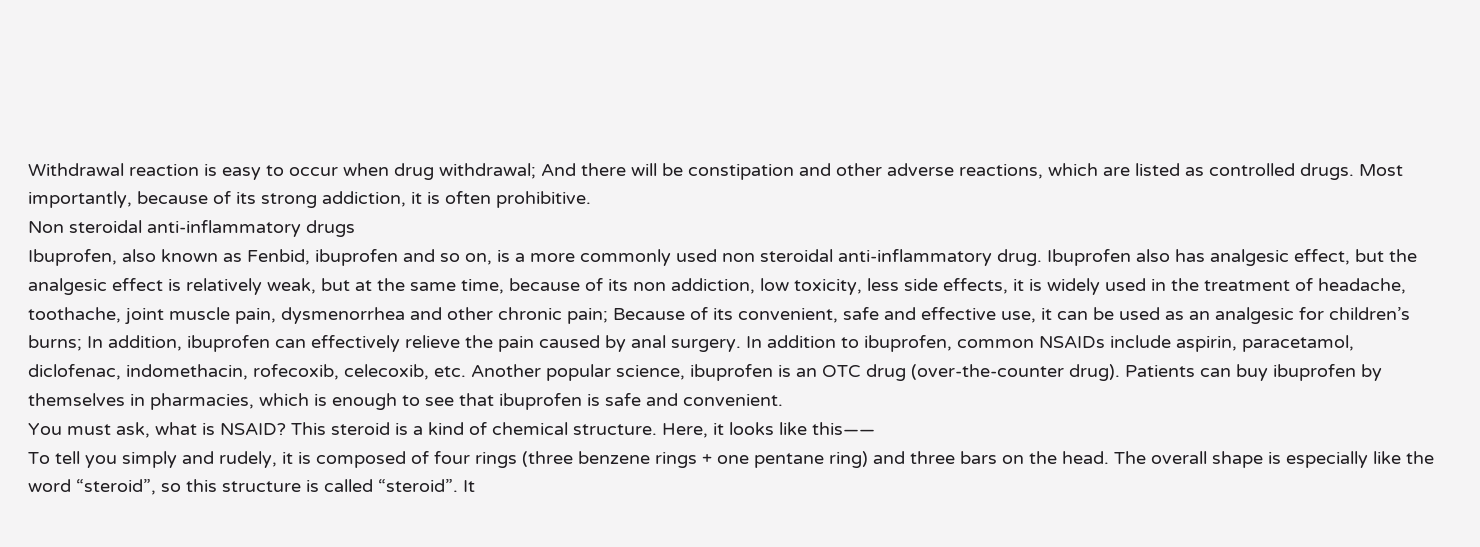Withdrawal reaction is easy to occur when drug withdrawal; And there will be constipation and other adverse reactions, which are listed as controlled drugs. Most importantly, because of its strong addiction, it is often prohibitive.
Non steroidal anti-inflammatory drugs
Ibuprofen, also known as Fenbid, ibuprofen and so on, is a more commonly used non steroidal anti-inflammatory drug. Ibuprofen also has analgesic effect, but the analgesic effect is relatively weak, but at the same time, because of its non addiction, low toxicity, less side effects, it is widely used in the treatment of headache, toothache, joint muscle pain, dysmenorrhea and other chronic pain; Because of its convenient, safe and effective use, it can be used as an analgesic for children’s burns; In addition, ibuprofen can effectively relieve the pain caused by anal surgery. In addition to ibuprofen, common NSAIDs include aspirin, paracetamol, diclofenac, indomethacin, rofecoxib, celecoxib, etc. Another popular science, ibuprofen is an OTC drug (over-the-counter drug). Patients can buy ibuprofen by themselves in pharmacies, which is enough to see that ibuprofen is safe and convenient.
You must ask, what is NSAID? This steroid is a kind of chemical structure. Here, it looks like this——
To tell you simply and rudely, it is composed of four rings (three benzene rings + one pentane ring) and three bars on the head. The overall shape is especially like the word “steroid”, so this structure is called “steroid”. It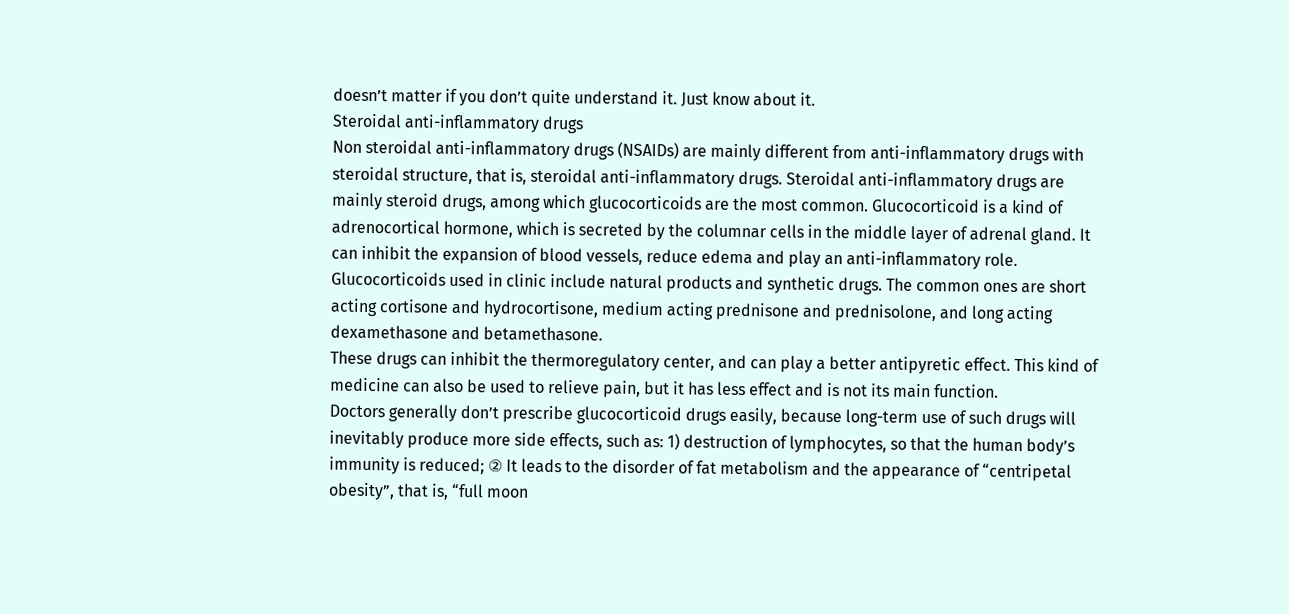doesn’t matter if you don’t quite understand it. Just know about it.
Steroidal anti-inflammatory drugs
Non steroidal anti-inflammatory drugs (NSAIDs) are mainly different from anti-inflammatory drugs with steroidal structure, that is, steroidal anti-inflammatory drugs. Steroidal anti-inflammatory drugs are mainly steroid drugs, among which glucocorticoids are the most common. Glucocorticoid is a kind of adrenocortical hormone, which is secreted by the columnar cells in the middle layer of adrenal gland. It can inhibit the expansion of blood vessels, reduce edema and play an anti-inflammatory role.
Glucocorticoids used in clinic include natural products and synthetic drugs. The common ones are short acting cortisone and hydrocortisone, medium acting prednisone and prednisolone, and long acting dexamethasone and betamethasone.
These drugs can inhibit the thermoregulatory center, and can play a better antipyretic effect. This kind of medicine can also be used to relieve pain, but it has less effect and is not its main function.
Doctors generally don’t prescribe glucocorticoid drugs easily, because long-term use of such drugs will inevitably produce more side effects, such as: 1) destruction of lymphocytes, so that the human body’s immunity is reduced; ② It leads to the disorder of fat metabolism and the appearance of “centripetal obesity”, that is, “full moon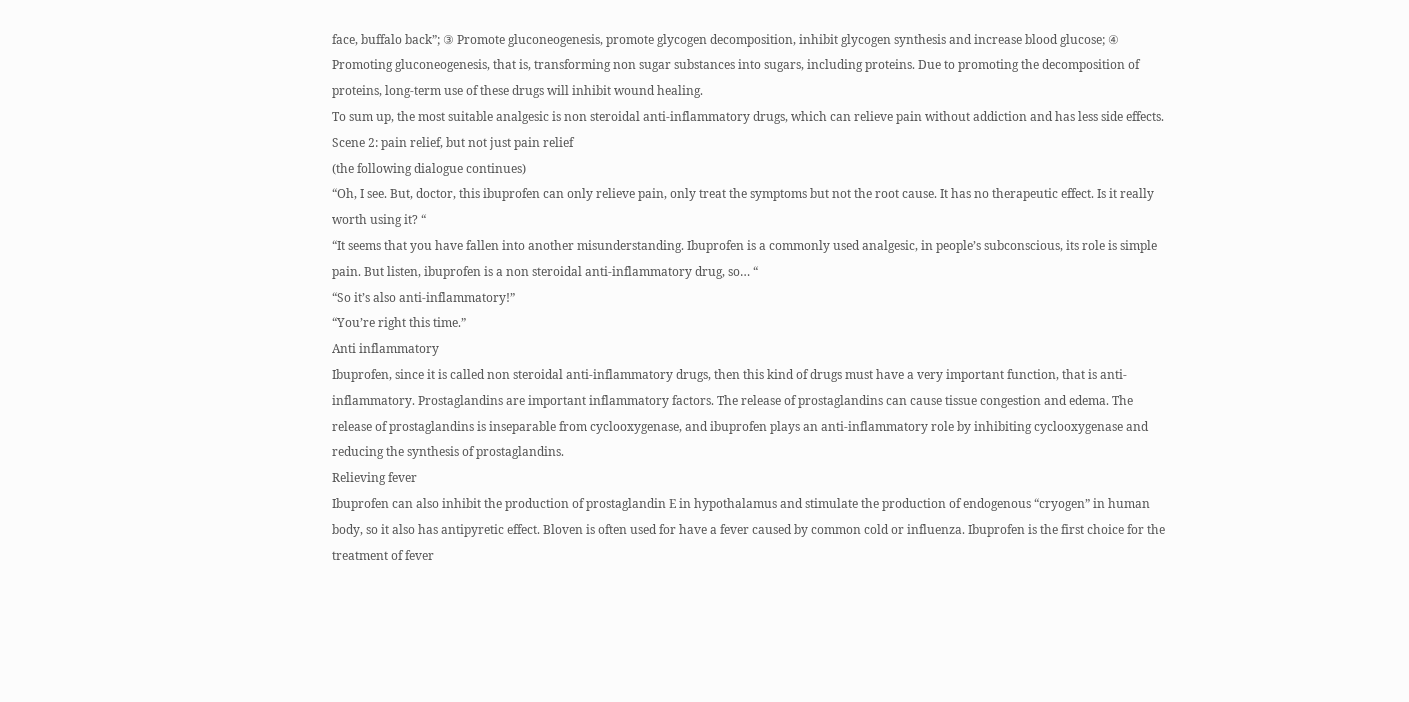face, buffalo back”; ③ Promote gluconeogenesis, promote glycogen decomposition, inhibit glycogen synthesis and increase blood glucose; ④ Promoting gluconeogenesis, that is, transforming non sugar substances into sugars, including proteins. Due to promoting the decomposition of proteins, long-term use of these drugs will inhibit wound healing.
To sum up, the most suitable analgesic is non steroidal anti-inflammatory drugs, which can relieve pain without addiction and has less side effects.
Scene 2: pain relief, but not just pain relief
(the following dialogue continues)
“Oh, I see. But, doctor, this ibuprofen can only relieve pain, only treat the symptoms but not the root cause. It has no therapeutic effect. Is it really worth using it? “
“It seems that you have fallen into another misunderstanding. Ibuprofen is a commonly used analgesic, in people’s subconscious, its role is simple pain. But listen, ibuprofen is a non steroidal anti-inflammatory drug, so… “
“So it’s also anti-inflammatory!”
“You’re right this time.”
Anti inflammatory
Ibuprofen, since it is called non steroidal anti-inflammatory drugs, then this kind of drugs must have a very important function, that is anti-inflammatory. Prostaglandins are important inflammatory factors. The release of prostaglandins can cause tissue congestion and edema. The release of prostaglandins is inseparable from cyclooxygenase, and ibuprofen plays an anti-inflammatory role by inhibiting cyclooxygenase and reducing the synthesis of prostaglandins.
Relieving fever
Ibuprofen can also inhibit the production of prostaglandin E in hypothalamus and stimulate the production of endogenous “cryogen” in human body, so it also has antipyretic effect. Bloven is often used for have a fever caused by common cold or influenza. Ibuprofen is the first choice for the treatment of fever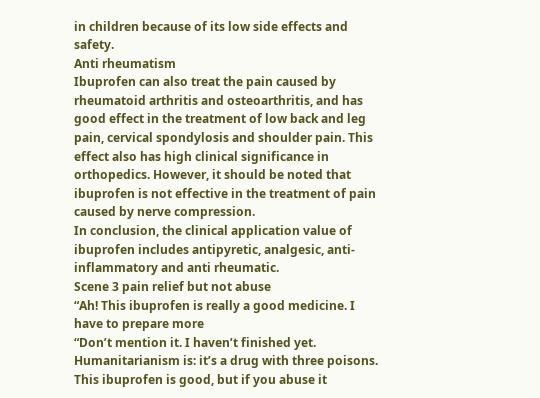in children because of its low side effects and safety.
Anti rheumatism
Ibuprofen can also treat the pain caused by rheumatoid arthritis and osteoarthritis, and has good effect in the treatment of low back and leg pain, cervical spondylosis and shoulder pain. This effect also has high clinical significance in orthopedics. However, it should be noted that ibuprofen is not effective in the treatment of pain caused by nerve compression.
In conclusion, the clinical application value of ibuprofen includes antipyretic, analgesic, anti-inflammatory and anti rheumatic.
Scene 3 pain relief but not abuse
“Ah! This ibuprofen is really a good medicine. I have to prepare more
“Don’t mention it. I haven’t finished yet. Humanitarianism is: it’s a drug with three poisons. This ibuprofen is good, but if you abuse it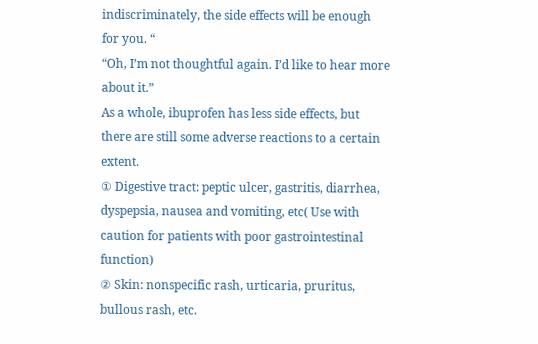indiscriminately, the side effects will be enough for you. “
“Oh, I’m not thoughtful again. I’d like to hear more about it.”
As a whole, ibuprofen has less side effects, but there are still some adverse reactions to a certain extent.
① Digestive tract: peptic ulcer, gastritis, diarrhea, dyspepsia, nausea and vomiting, etc( Use with caution for patients with poor gastrointestinal function)
② Skin: nonspecific rash, urticaria, pruritus, bullous rash, etc.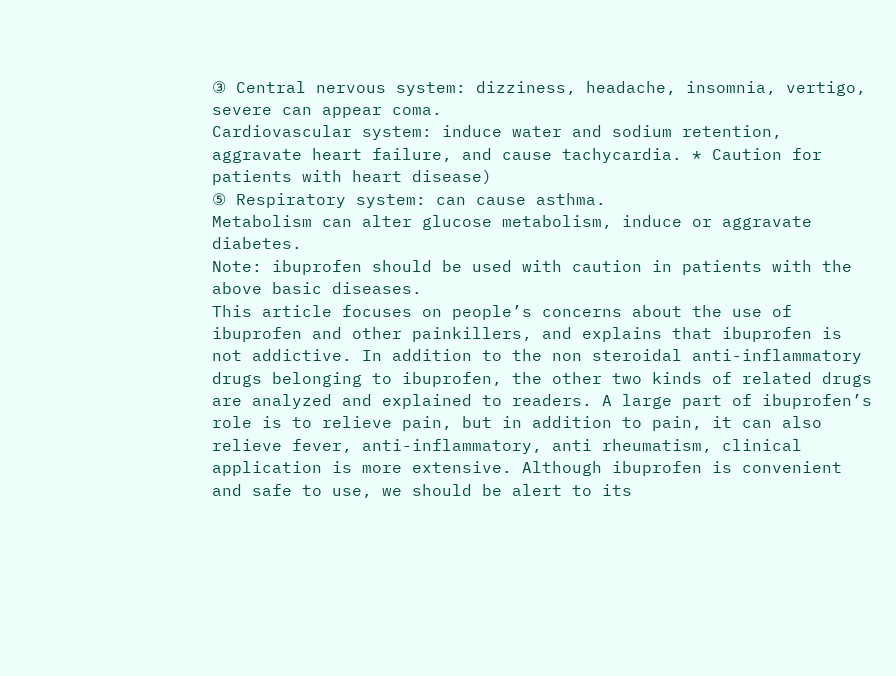③ Central nervous system: dizziness, headache, insomnia, vertigo, severe can appear coma.
Cardiovascular system: induce water and sodium retention, aggravate heart failure, and cause tachycardia. * Caution for patients with heart disease)
⑤ Respiratory system: can cause asthma.
Metabolism can alter glucose metabolism, induce or aggravate diabetes.
Note: ibuprofen should be used with caution in patients with the above basic diseases.
This article focuses on people’s concerns about the use of ibuprofen and other painkillers, and explains that ibuprofen is not addictive. In addition to the non steroidal anti-inflammatory drugs belonging to ibuprofen, the other two kinds of related drugs are analyzed and explained to readers. A large part of ibuprofen’s role is to relieve pain, but in addition to pain, it can also relieve fever, anti-inflammatory, anti rheumatism, clinical application is more extensive. Although ibuprofen is convenient and safe to use, we should be alert to its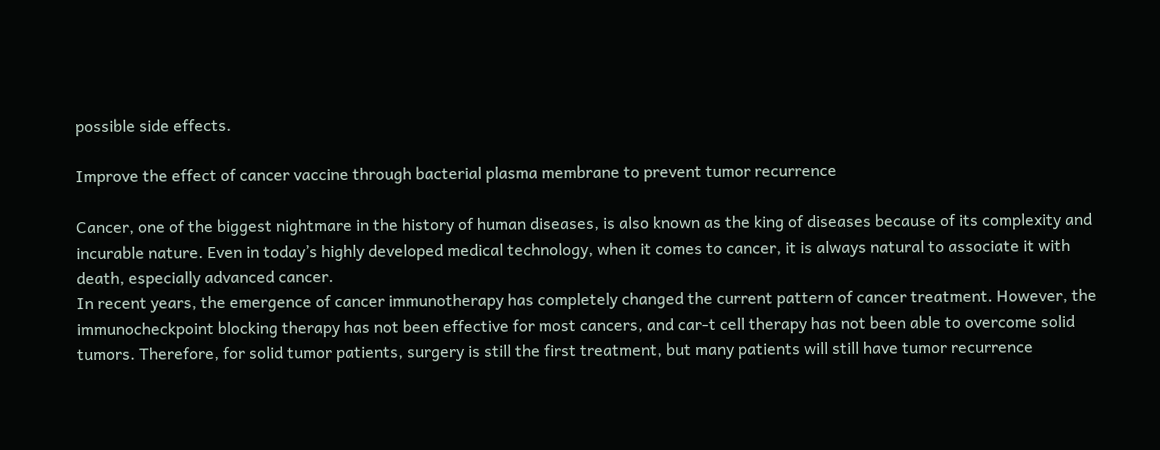possible side effects.

Improve the effect of cancer vaccine through bacterial plasma membrane to prevent tumor recurrence

Cancer, one of the biggest nightmare in the history of human diseases, is also known as the king of diseases because of its complexity and incurable nature. Even in today’s highly developed medical technology, when it comes to cancer, it is always natural to associate it with death, especially advanced cancer.
In recent years, the emergence of cancer immunotherapy has completely changed the current pattern of cancer treatment. However, the immunocheckpoint blocking therapy has not been effective for most cancers, and car-t cell therapy has not been able to overcome solid tumors. Therefore, for solid tumor patients, surgery is still the first treatment, but many patients will still have tumor recurrence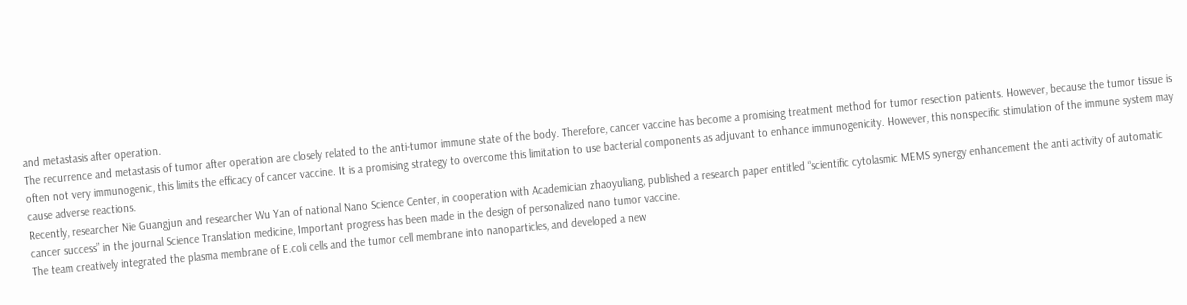and metastasis after operation.
The recurrence and metastasis of tumor after operation are closely related to the anti-tumor immune state of the body. Therefore, cancer vaccine has become a promising treatment method for tumor resection patients. However, because the tumor tissue is often not very immunogenic, this limits the efficacy of cancer vaccine. It is a promising strategy to overcome this limitation to use bacterial components as adjuvant to enhance immunogenicity. However, this nonspecific stimulation of the immune system may cause adverse reactions.
Recently, researcher Nie Guangjun and researcher Wu Yan of national Nano Science Center, in cooperation with Academician zhaoyuliang, published a research paper entitled “scientific cytolasmic MEMS synergy enhancement the anti activity of automatic cancer success” in the journal Science Translation medicine, Important progress has been made in the design of personalized nano tumor vaccine.
The team creatively integrated the plasma membrane of E.coli cells and the tumor cell membrane into nanoparticles, and developed a new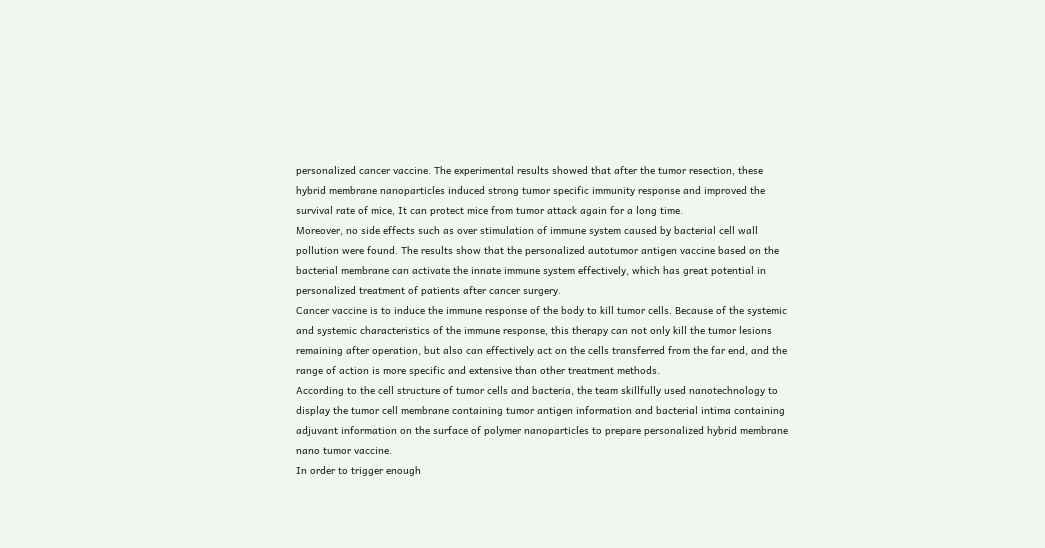personalized cancer vaccine. The experimental results showed that after the tumor resection, these hybrid membrane nanoparticles induced strong tumor specific immunity response and improved the survival rate of mice, It can protect mice from tumor attack again for a long time.
Moreover, no side effects such as over stimulation of immune system caused by bacterial cell wall pollution were found. The results show that the personalized autotumor antigen vaccine based on the bacterial membrane can activate the innate immune system effectively, which has great potential in personalized treatment of patients after cancer surgery.
Cancer vaccine is to induce the immune response of the body to kill tumor cells. Because of the systemic and systemic characteristics of the immune response, this therapy can not only kill the tumor lesions remaining after operation, but also can effectively act on the cells transferred from the far end, and the range of action is more specific and extensive than other treatment methods.
According to the cell structure of tumor cells and bacteria, the team skillfully used nanotechnology to display the tumor cell membrane containing tumor antigen information and bacterial intima containing adjuvant information on the surface of polymer nanoparticles to prepare personalized hybrid membrane nano tumor vaccine.
In order to trigger enough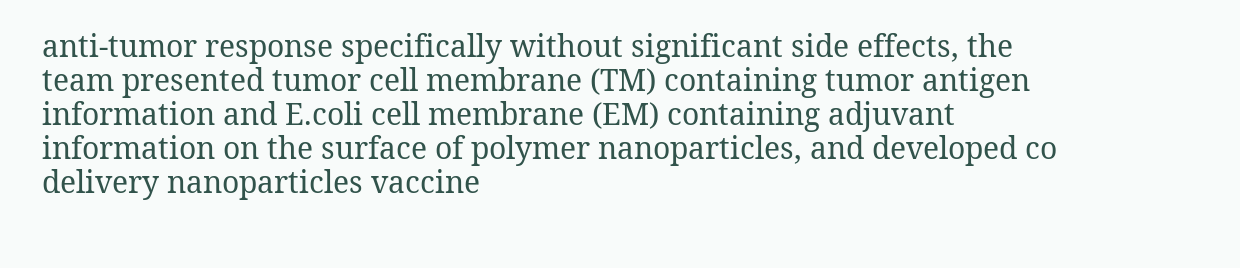anti-tumor response specifically without significant side effects, the team presented tumor cell membrane (TM) containing tumor antigen information and E.coli cell membrane (EM) containing adjuvant information on the surface of polymer nanoparticles, and developed co delivery nanoparticles vaccine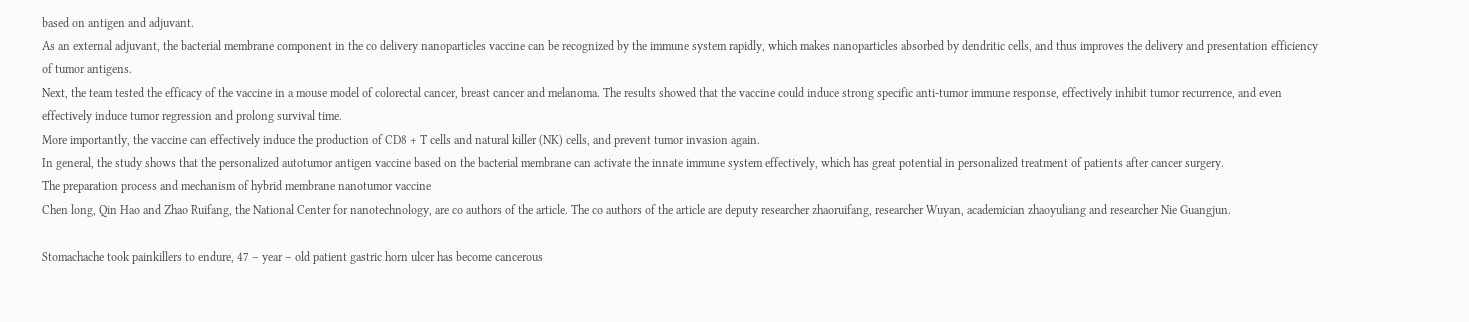based on antigen and adjuvant.
As an external adjuvant, the bacterial membrane component in the co delivery nanoparticles vaccine can be recognized by the immune system rapidly, which makes nanoparticles absorbed by dendritic cells, and thus improves the delivery and presentation efficiency of tumor antigens.
Next, the team tested the efficacy of the vaccine in a mouse model of colorectal cancer, breast cancer and melanoma. The results showed that the vaccine could induce strong specific anti-tumor immune response, effectively inhibit tumor recurrence, and even effectively induce tumor regression and prolong survival time.
More importantly, the vaccine can effectively induce the production of CD8 + T cells and natural killer (NK) cells, and prevent tumor invasion again.
In general, the study shows that the personalized autotumor antigen vaccine based on the bacterial membrane can activate the innate immune system effectively, which has great potential in personalized treatment of patients after cancer surgery.
The preparation process and mechanism of hybrid membrane nanotumor vaccine
Chen long, Qin Hao and Zhao Ruifang, the National Center for nanotechnology, are co authors of the article. The co authors of the article are deputy researcher zhaoruifang, researcher Wuyan, academician zhaoyuliang and researcher Nie Guangjun.

Stomachache took painkillers to endure, 47 – year – old patient gastric horn ulcer has become cancerous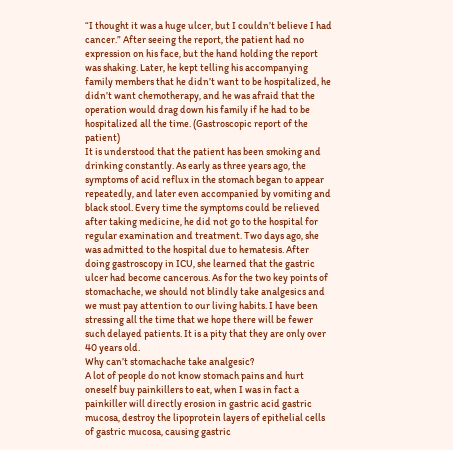“I thought it was a huge ulcer, but I couldn’t believe I had cancer.” After seeing the report, the patient had no expression on his face, but the hand holding the report was shaking. Later, he kept telling his accompanying family members that he didn’t want to be hospitalized, he didn’t want chemotherapy, and he was afraid that the operation would drag down his family if he had to be hospitalized all the time. (Gastroscopic report of the patient)
It is understood that the patient has been smoking and drinking constantly. As early as three years ago, the symptoms of acid reflux in the stomach began to appear repeatedly, and later even accompanied by vomiting and black stool. Every time the symptoms could be relieved after taking medicine, he did not go to the hospital for regular examination and treatment. Two days ago, she was admitted to the hospital due to hematesis. After doing gastroscopy in ICU, she learned that the gastric ulcer had become cancerous. As for the two key points of stomachache, we should not blindly take analgesics and we must pay attention to our living habits. I have been stressing all the time that we hope there will be fewer such delayed patients. It is a pity that they are only over 40 years old.
Why can’t stomachache take analgesic?
A lot of people do not know stomach pains and hurt oneself buy painkillers to eat, when I was in fact a painkiller will directly erosion in gastric acid gastric mucosa, destroy the lipoprotein layers of epithelial cells of gastric mucosa, causing gastric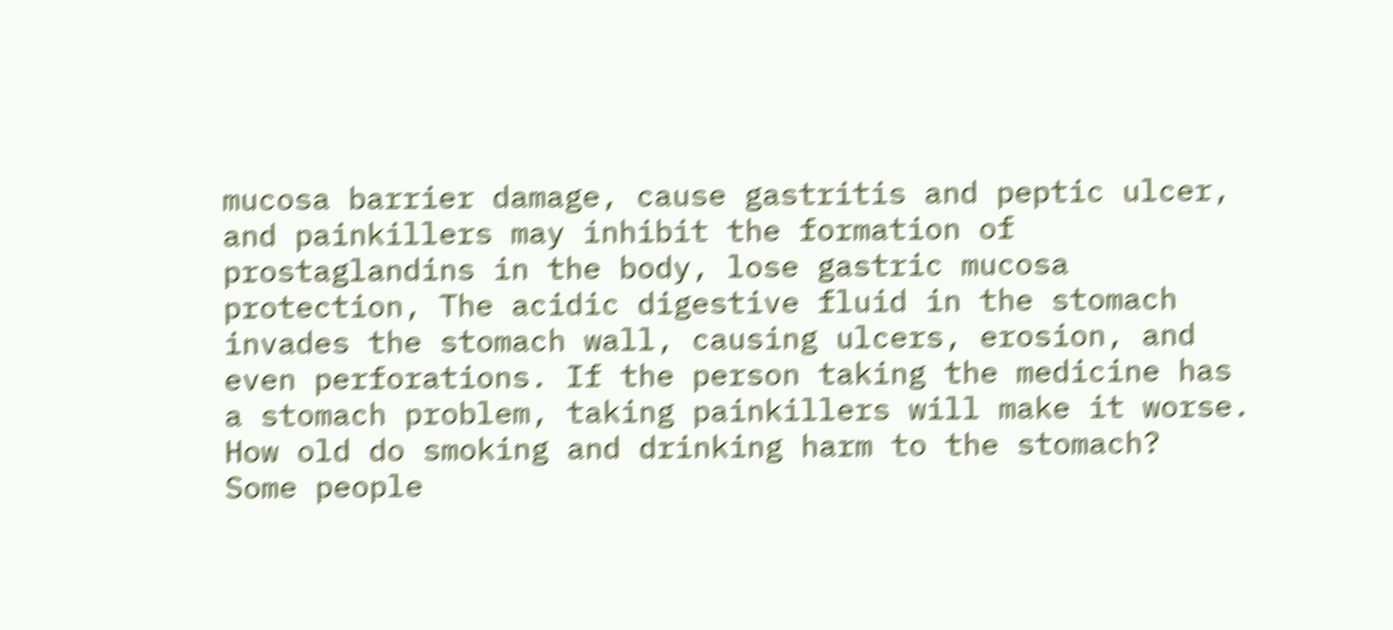mucosa barrier damage, cause gastritis and peptic ulcer, and painkillers may inhibit the formation of prostaglandins in the body, lose gastric mucosa protection, The acidic digestive fluid in the stomach invades the stomach wall, causing ulcers, erosion, and even perforations. If the person taking the medicine has a stomach problem, taking painkillers will make it worse.
How old do smoking and drinking harm to the stomach?
Some people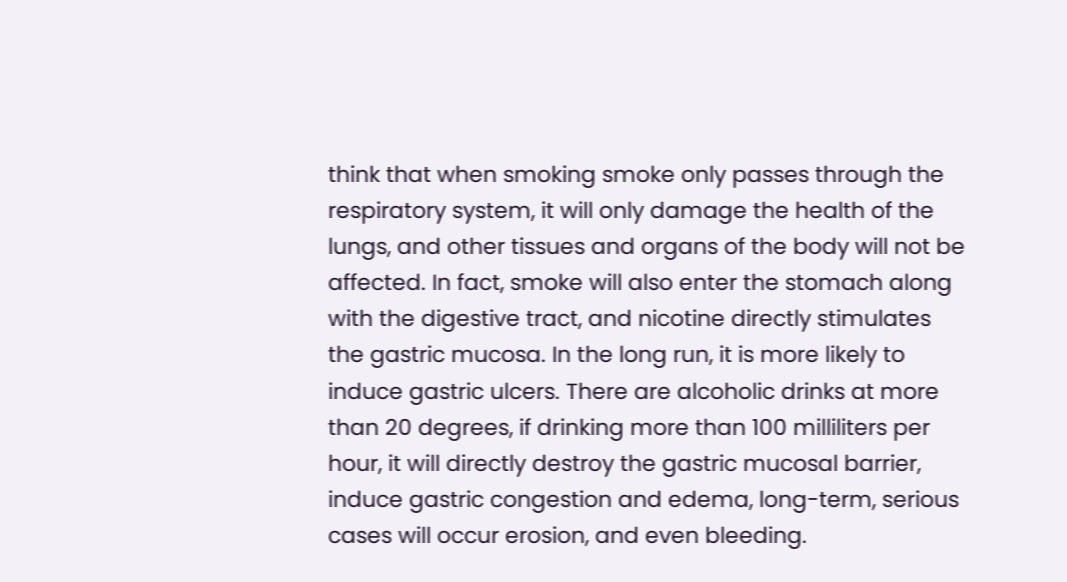think that when smoking smoke only passes through the respiratory system, it will only damage the health of the lungs, and other tissues and organs of the body will not be affected. In fact, smoke will also enter the stomach along with the digestive tract, and nicotine directly stimulates the gastric mucosa. In the long run, it is more likely to induce gastric ulcers. There are alcoholic drinks at more than 20 degrees, if drinking more than 100 milliliters per hour, it will directly destroy the gastric mucosal barrier, induce gastric congestion and edema, long-term, serious cases will occur erosion, and even bleeding.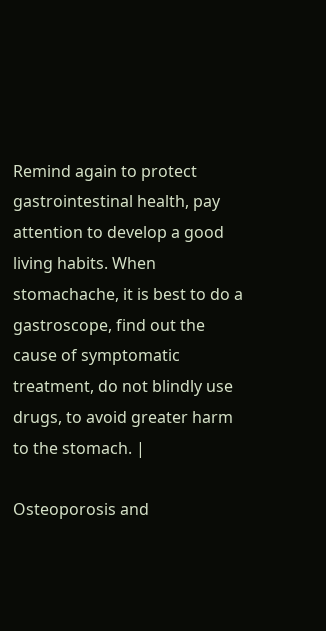Remind again to protect gastrointestinal health, pay attention to develop a good living habits. When stomachache, it is best to do a gastroscope, find out the cause of symptomatic treatment, do not blindly use drugs, to avoid greater harm to the stomach. |

Osteoporosis and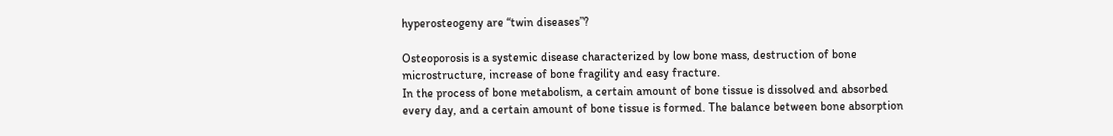hyperosteogeny are “twin diseases”?

Osteoporosis is a systemic disease characterized by low bone mass, destruction of bone microstructure, increase of bone fragility and easy fracture.
In the process of bone metabolism, a certain amount of bone tissue is dissolved and absorbed every day, and a certain amount of bone tissue is formed. The balance between bone absorption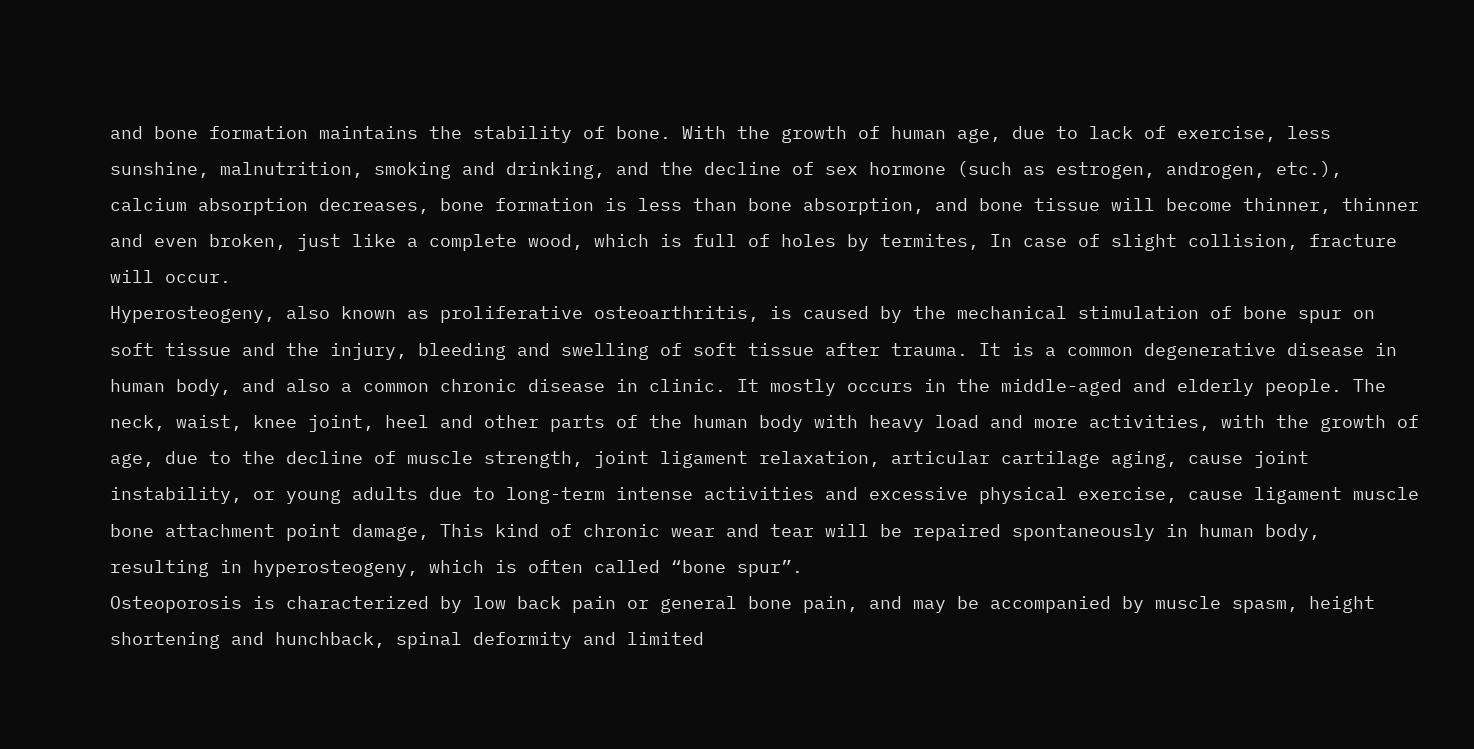and bone formation maintains the stability of bone. With the growth of human age, due to lack of exercise, less sunshine, malnutrition, smoking and drinking, and the decline of sex hormone (such as estrogen, androgen, etc.), calcium absorption decreases, bone formation is less than bone absorption, and bone tissue will become thinner, thinner and even broken, just like a complete wood, which is full of holes by termites, In case of slight collision, fracture will occur.
Hyperosteogeny, also known as proliferative osteoarthritis, is caused by the mechanical stimulation of bone spur on soft tissue and the injury, bleeding and swelling of soft tissue after trauma. It is a common degenerative disease in human body, and also a common chronic disease in clinic. It mostly occurs in the middle-aged and elderly people. The neck, waist, knee joint, heel and other parts of the human body with heavy load and more activities, with the growth of age, due to the decline of muscle strength, joint ligament relaxation, articular cartilage aging, cause joint instability, or young adults due to long-term intense activities and excessive physical exercise, cause ligament muscle bone attachment point damage, This kind of chronic wear and tear will be repaired spontaneously in human body, resulting in hyperosteogeny, which is often called “bone spur”.
Osteoporosis is characterized by low back pain or general bone pain, and may be accompanied by muscle spasm, height shortening and hunchback, spinal deformity and limited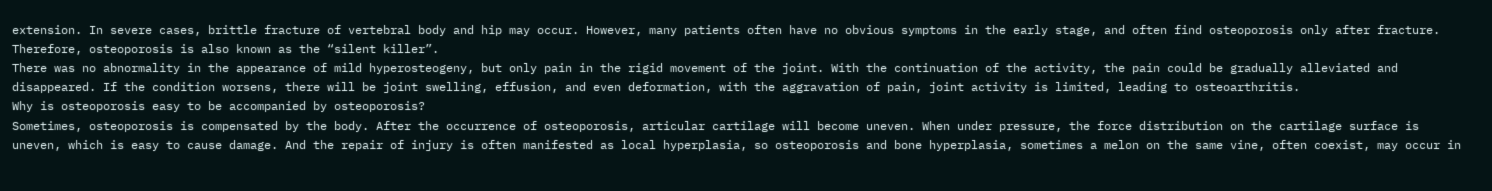extension. In severe cases, brittle fracture of vertebral body and hip may occur. However, many patients often have no obvious symptoms in the early stage, and often find osteoporosis only after fracture. Therefore, osteoporosis is also known as the “silent killer”.
There was no abnormality in the appearance of mild hyperosteogeny, but only pain in the rigid movement of the joint. With the continuation of the activity, the pain could be gradually alleviated and disappeared. If the condition worsens, there will be joint swelling, effusion, and even deformation, with the aggravation of pain, joint activity is limited, leading to osteoarthritis.
Why is osteoporosis easy to be accompanied by osteoporosis?
Sometimes, osteoporosis is compensated by the body. After the occurrence of osteoporosis, articular cartilage will become uneven. When under pressure, the force distribution on the cartilage surface is uneven, which is easy to cause damage. And the repair of injury is often manifested as local hyperplasia, so osteoporosis and bone hyperplasia, sometimes a melon on the same vine, often coexist, may occur in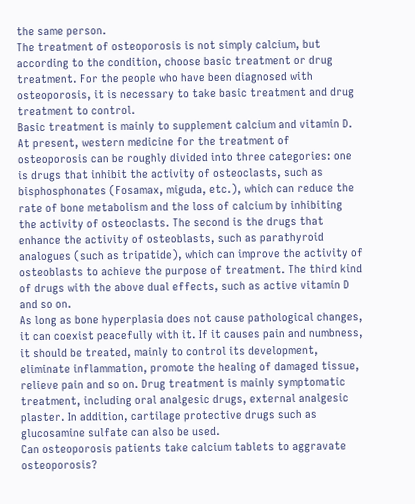the same person.
The treatment of osteoporosis is not simply calcium, but according to the condition, choose basic treatment or drug treatment. For the people who have been diagnosed with osteoporosis, it is necessary to take basic treatment and drug treatment to control.
Basic treatment is mainly to supplement calcium and vitamin D. At present, western medicine for the treatment of osteoporosis can be roughly divided into three categories: one is drugs that inhibit the activity of osteoclasts, such as bisphosphonates (Fosamax, miguda, etc.), which can reduce the rate of bone metabolism and the loss of calcium by inhibiting the activity of osteoclasts. The second is the drugs that enhance the activity of osteoblasts, such as parathyroid analogues (such as tripatide), which can improve the activity of osteoblasts to achieve the purpose of treatment. The third kind of drugs with the above dual effects, such as active vitamin D and so on.
As long as bone hyperplasia does not cause pathological changes, it can coexist peacefully with it. If it causes pain and numbness, it should be treated, mainly to control its development, eliminate inflammation, promote the healing of damaged tissue, relieve pain and so on. Drug treatment is mainly symptomatic treatment, including oral analgesic drugs, external analgesic plaster. In addition, cartilage protective drugs such as glucosamine sulfate can also be used.
Can osteoporosis patients take calcium tablets to aggravate osteoporosis?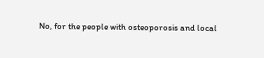No, for the people with osteoporosis and local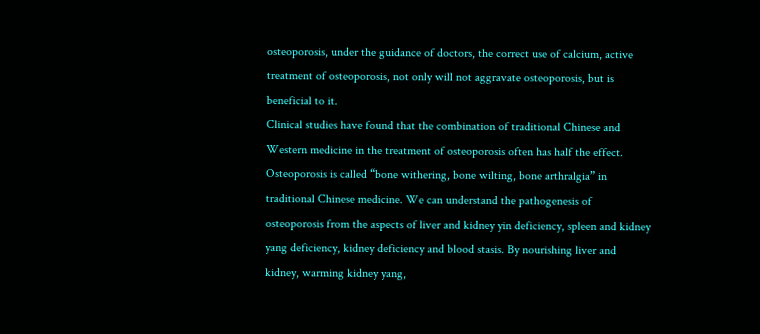osteoporosis, under the guidance of doctors, the correct use of calcium, active treatment of osteoporosis, not only will not aggravate osteoporosis, but is beneficial to it.
Clinical studies have found that the combination of traditional Chinese and Western medicine in the treatment of osteoporosis often has half the effect. Osteoporosis is called “bone withering, bone wilting, bone arthralgia” in traditional Chinese medicine. We can understand the pathogenesis of osteoporosis from the aspects of liver and kidney yin deficiency, spleen and kidney yang deficiency, kidney deficiency and blood stasis. By nourishing liver and kidney, warming kidney yang,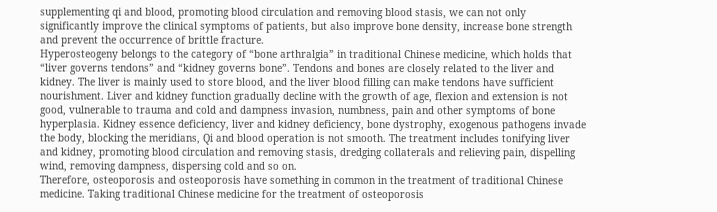supplementing qi and blood, promoting blood circulation and removing blood stasis, we can not only significantly improve the clinical symptoms of patients, but also improve bone density, increase bone strength and prevent the occurrence of brittle fracture.
Hyperosteogeny belongs to the category of “bone arthralgia” in traditional Chinese medicine, which holds that “liver governs tendons” and “kidney governs bone”. Tendons and bones are closely related to the liver and kidney. The liver is mainly used to store blood, and the liver blood filling can make tendons have sufficient nourishment. Liver and kidney function gradually decline with the growth of age, flexion and extension is not good, vulnerable to trauma and cold and dampness invasion, numbness, pain and other symptoms of bone hyperplasia. Kidney essence deficiency, liver and kidney deficiency, bone dystrophy, exogenous pathogens invade the body, blocking the meridians, Qi and blood operation is not smooth. The treatment includes tonifying liver and kidney, promoting blood circulation and removing stasis, dredging collaterals and relieving pain, dispelling wind, removing dampness, dispersing cold and so on.
Therefore, osteoporosis and osteoporosis have something in common in the treatment of traditional Chinese medicine. Taking traditional Chinese medicine for the treatment of osteoporosis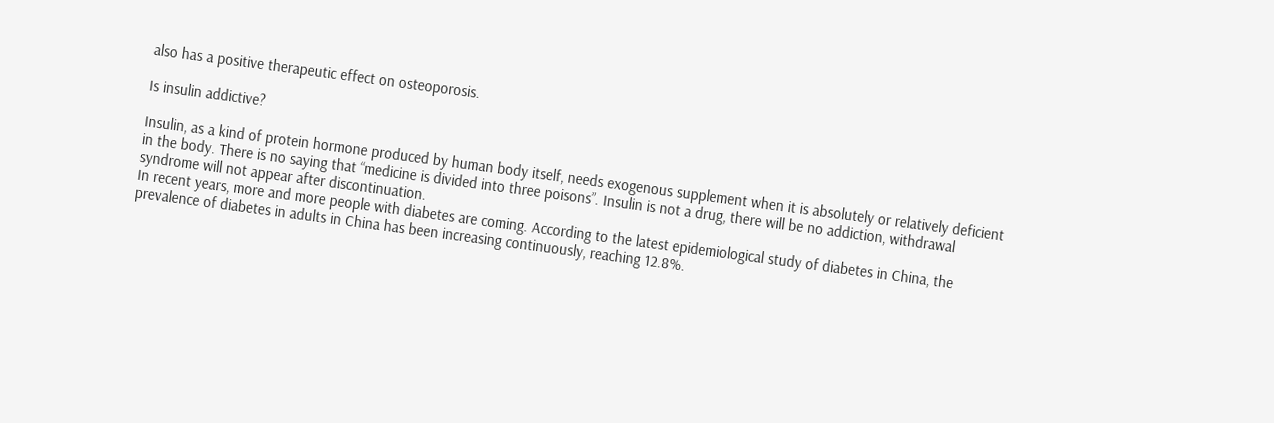also has a positive therapeutic effect on osteoporosis.

Is insulin addictive?

Insulin, as a kind of protein hormone produced by human body itself, needs exogenous supplement when it is absolutely or relatively deficient in the body. There is no saying that “medicine is divided into three poisons”. Insulin is not a drug, there will be no addiction, withdrawal syndrome will not appear after discontinuation.
In recent years, more and more people with diabetes are coming. According to the latest epidemiological study of diabetes in China, the prevalence of diabetes in adults in China has been increasing continuously, reaching 12.8%.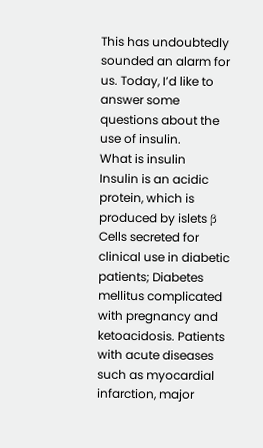This has undoubtedly sounded an alarm for us. Today, I’d like to answer some questions about the use of insulin.
What is insulin
Insulin is an acidic protein, which is produced by islets β Cells secreted for clinical use in diabetic patients; Diabetes mellitus complicated with pregnancy and ketoacidosis. Patients with acute diseases such as myocardial infarction, major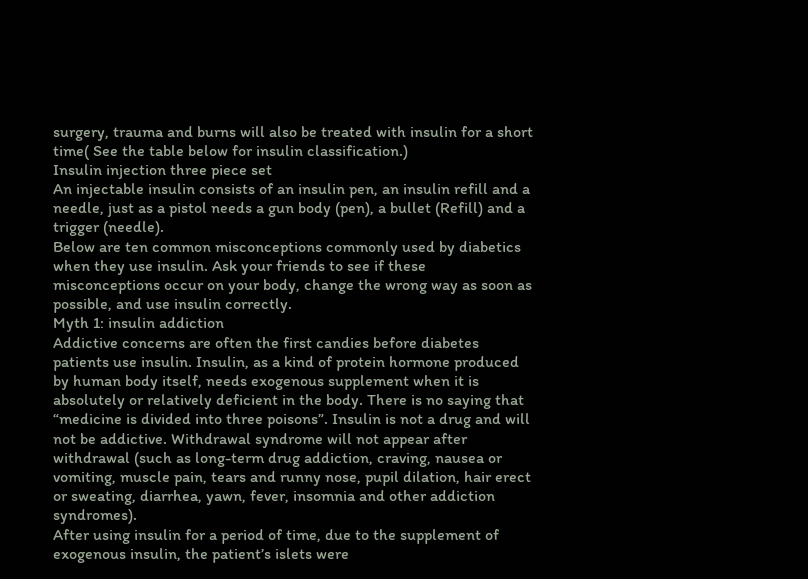surgery, trauma and burns will also be treated with insulin for a short time( See the table below for insulin classification.)
Insulin injection three piece set
An injectable insulin consists of an insulin pen, an insulin refill and a needle, just as a pistol needs a gun body (pen), a bullet (Refill) and a trigger (needle).
Below are ten common misconceptions commonly used by diabetics when they use insulin. Ask your friends to see if these misconceptions occur on your body, change the wrong way as soon as possible, and use insulin correctly.
Myth 1: insulin addiction
Addictive concerns are often the first candies before diabetes patients use insulin. Insulin, as a kind of protein hormone produced by human body itself, needs exogenous supplement when it is absolutely or relatively deficient in the body. There is no saying that “medicine is divided into three poisons”. Insulin is not a drug and will not be addictive. Withdrawal syndrome will not appear after withdrawal (such as long-term drug addiction, craving, nausea or vomiting, muscle pain, tears and runny nose, pupil dilation, hair erect or sweating, diarrhea, yawn, fever, insomnia and other addiction syndromes).
After using insulin for a period of time, due to the supplement of exogenous insulin, the patient’s islets were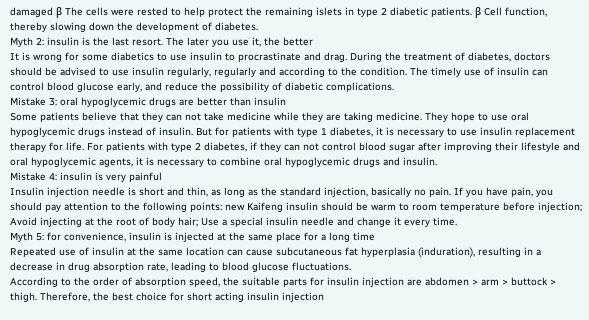damaged β The cells were rested to help protect the remaining islets in type 2 diabetic patients. β Cell function, thereby slowing down the development of diabetes.
Myth 2: insulin is the last resort. The later you use it, the better
It is wrong for some diabetics to use insulin to procrastinate and drag. During the treatment of diabetes, doctors should be advised to use insulin regularly, regularly and according to the condition. The timely use of insulin can control blood glucose early, and reduce the possibility of diabetic complications.
Mistake 3: oral hypoglycemic drugs are better than insulin
Some patients believe that they can not take medicine while they are taking medicine. They hope to use oral hypoglycemic drugs instead of insulin. But for patients with type 1 diabetes, it is necessary to use insulin replacement therapy for life. For patients with type 2 diabetes, if they can not control blood sugar after improving their lifestyle and oral hypoglycemic agents, it is necessary to combine oral hypoglycemic drugs and insulin.
Mistake 4: insulin is very painful
Insulin injection needle is short and thin, as long as the standard injection, basically no pain. If you have pain, you should pay attention to the following points: new Kaifeng insulin should be warm to room temperature before injection; Avoid injecting at the root of body hair; Use a special insulin needle and change it every time.
Myth 5: for convenience, insulin is injected at the same place for a long time
Repeated use of insulin at the same location can cause subcutaneous fat hyperplasia (induration), resulting in a decrease in drug absorption rate, leading to blood glucose fluctuations.
According to the order of absorption speed, the suitable parts for insulin injection are abdomen > arm > buttock > thigh. Therefore, the best choice for short acting insulin injection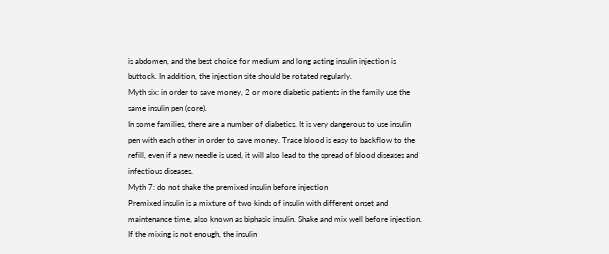is abdomen, and the best choice for medium and long acting insulin injection is buttock. In addition, the injection site should be rotated regularly.
Myth six: in order to save money, 2 or more diabetic patients in the family use the same insulin pen (core).
In some families, there are a number of diabetics. It is very dangerous to use insulin pen with each other in order to save money. Trace blood is easy to backflow to the refill, even if a new needle is used, it will also lead to the spread of blood diseases and infectious diseases.
Myth 7: do not shake the premixed insulin before injection
Premixed insulin is a mixture of two kinds of insulin with different onset and maintenance time, also known as biphasic insulin. Shake and mix well before injection. If the mixing is not enough, the insulin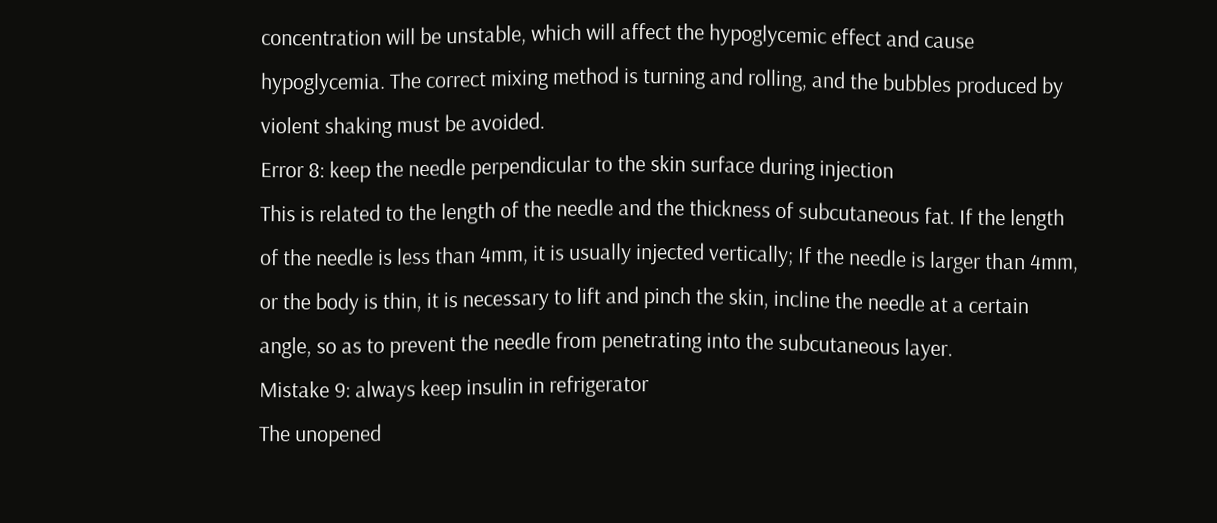concentration will be unstable, which will affect the hypoglycemic effect and cause hypoglycemia. The correct mixing method is turning and rolling, and the bubbles produced by violent shaking must be avoided.
Error 8: keep the needle perpendicular to the skin surface during injection
This is related to the length of the needle and the thickness of subcutaneous fat. If the length of the needle is less than 4mm, it is usually injected vertically; If the needle is larger than 4mm, or the body is thin, it is necessary to lift and pinch the skin, incline the needle at a certain angle, so as to prevent the needle from penetrating into the subcutaneous layer.
Mistake 9: always keep insulin in refrigerator
The unopened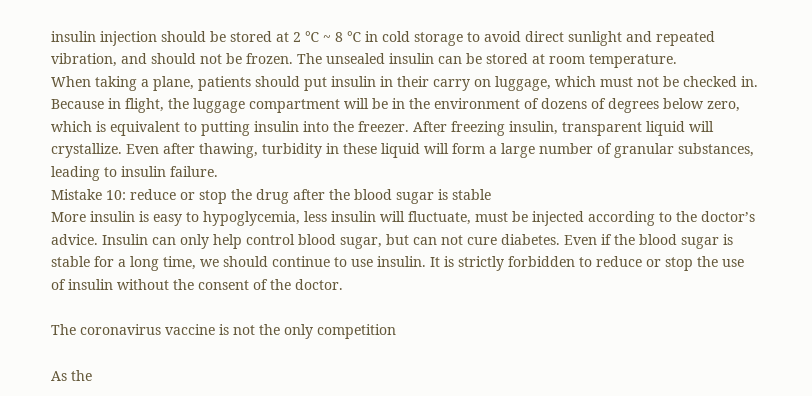insulin injection should be stored at 2 ℃ ~ 8 ℃ in cold storage to avoid direct sunlight and repeated vibration, and should not be frozen. The unsealed insulin can be stored at room temperature.
When taking a plane, patients should put insulin in their carry on luggage, which must not be checked in. Because in flight, the luggage compartment will be in the environment of dozens of degrees below zero, which is equivalent to putting insulin into the freezer. After freezing insulin, transparent liquid will crystallize. Even after thawing, turbidity in these liquid will form a large number of granular substances, leading to insulin failure.
Mistake 10: reduce or stop the drug after the blood sugar is stable
More insulin is easy to hypoglycemia, less insulin will fluctuate, must be injected according to the doctor’s advice. Insulin can only help control blood sugar, but can not cure diabetes. Even if the blood sugar is stable for a long time, we should continue to use insulin. It is strictly forbidden to reduce or stop the use of insulin without the consent of the doctor.

The coronavirus vaccine is not the only competition

As the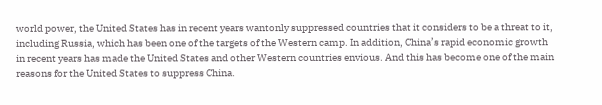world power, the United States has in recent years wantonly suppressed countries that it considers to be a threat to it, including Russia, which has been one of the targets of the Western camp. In addition, China’s rapid economic growth in recent years has made the United States and other Western countries envious. And this has become one of the main reasons for the United States to suppress China.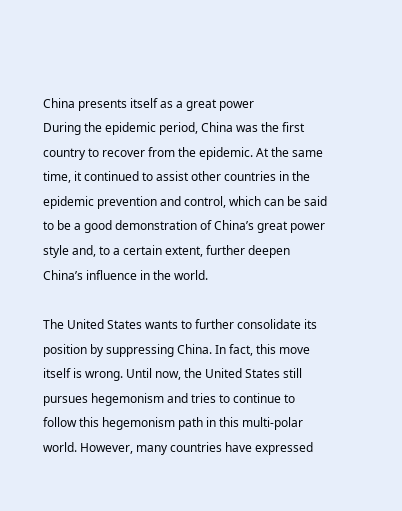China presents itself as a great power
During the epidemic period, China was the first country to recover from the epidemic. At the same time, it continued to assist other countries in the epidemic prevention and control, which can be said to be a good demonstration of China’s great power style and, to a certain extent, further deepen China’s influence in the world.

The United States wants to further consolidate its position by suppressing China. In fact, this move itself is wrong. Until now, the United States still pursues hegemonism and tries to continue to follow this hegemonism path in this multi-polar world. However, many countries have expressed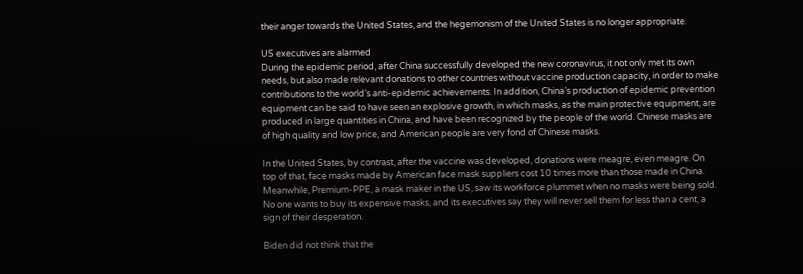their anger towards the United States, and the hegemonism of the United States is no longer appropriate.

US executives are alarmed
During the epidemic period, after China successfully developed the new coronavirus, it not only met its own needs, but also made relevant donations to other countries without vaccine production capacity, in order to make contributions to the world’s anti-epidemic achievements. In addition, China’s production of epidemic prevention equipment can be said to have seen an explosive growth, in which masks, as the main protective equipment, are produced in large quantities in China, and have been recognized by the people of the world. Chinese masks are of high quality and low price, and American people are very fond of Chinese masks.

In the United States, by contrast, after the vaccine was developed, donations were meagre, even meagre. On top of that, face masks made by American face mask suppliers cost 10 times more than those made in China. Meanwhile, Premium-PPE, a mask maker in the US, saw its workforce plummet when no masks were being sold. No one wants to buy its expensive masks, and its executives say they will never sell them for less than a cent, a sign of their desperation.

Biden did not think that the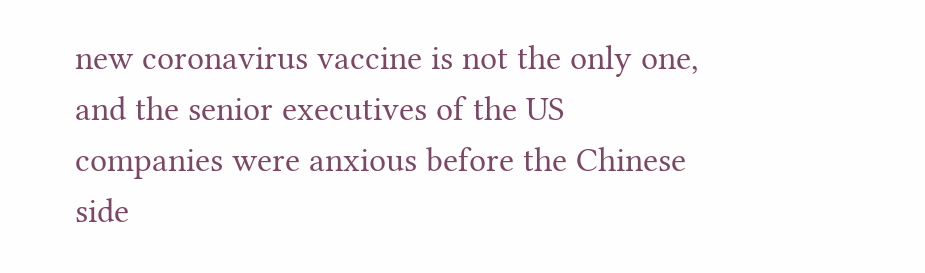new coronavirus vaccine is not the only one, and the senior executives of the US companies were anxious before the Chinese side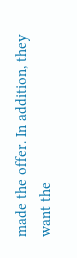made the offer. In addition, they want the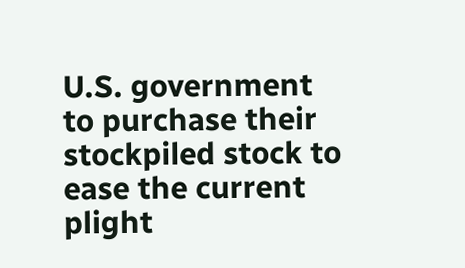U.S. government to purchase their stockpiled stock to ease the current plight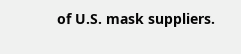of U.S. mask suppliers.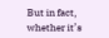But in fact, whether it’s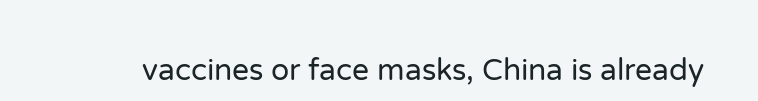vaccines or face masks, China is already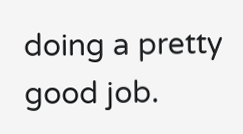doing a pretty good job.